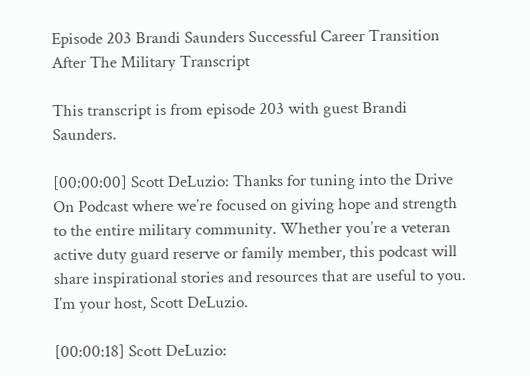Episode 203 Brandi Saunders Successful Career Transition After The Military Transcript

This transcript is from episode 203 with guest Brandi Saunders.

[00:00:00] Scott DeLuzio: Thanks for tuning into the Drive On Podcast where we’re focused on giving hope and strength to the entire military community. Whether you’re a veteran active duty guard reserve or family member, this podcast will share inspirational stories and resources that are useful to you. I’m your host, Scott DeLuzio.

[00:00:18] Scott DeLuzio: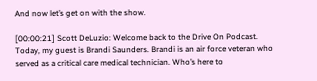And now let’s get on with the show.

[00:00:21] Scott DeLuzio: Welcome back to the Drive On Podcast. Today, my guest is Brandi Saunders. Brandi is an air force veteran who served as a critical care medical technician. Who’s here to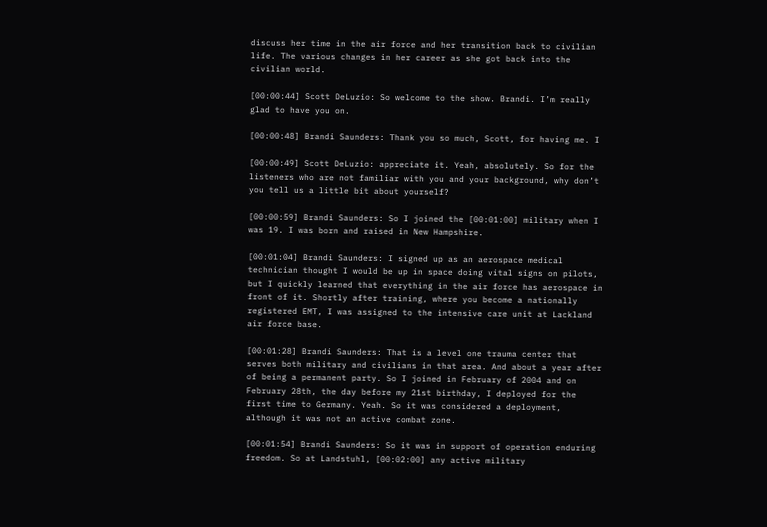discuss her time in the air force and her transition back to civilian life. The various changes in her career as she got back into the civilian world.

[00:00:44] Scott DeLuzio: So welcome to the show. Brandi. I’m really glad to have you on.

[00:00:48] Brandi Saunders: Thank you so much, Scott, for having me. I

[00:00:49] Scott DeLuzio: appreciate it. Yeah, absolutely. So for the listeners who are not familiar with you and your background, why don’t you tell us a little bit about yourself?

[00:00:59] Brandi Saunders: So I joined the [00:01:00] military when I was 19. I was born and raised in New Hampshire.

[00:01:04] Brandi Saunders: I signed up as an aerospace medical technician thought I would be up in space doing vital signs on pilots, but I quickly learned that everything in the air force has aerospace in front of it. Shortly after training, where you become a nationally registered EMT, I was assigned to the intensive care unit at Lackland air force base.

[00:01:28] Brandi Saunders: That is a level one trauma center that serves both military and civilians in that area. And about a year after of being a permanent party. So I joined in February of 2004 and on February 28th, the day before my 21st birthday, I deployed for the first time to Germany. Yeah. So it was considered a deployment, although it was not an active combat zone.

[00:01:54] Brandi Saunders: So it was in support of operation enduring freedom. So at Landstuhl, [00:02:00] any active military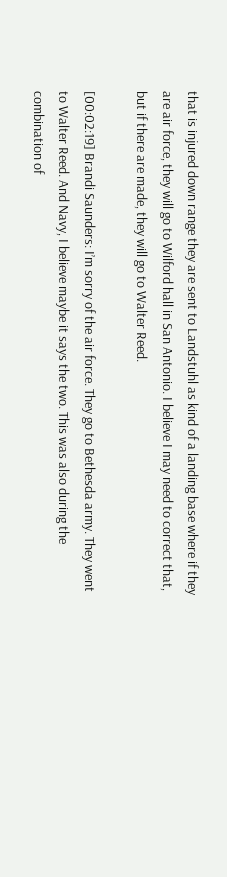that is injured down range they are sent to Landstuhl as kind of a landing base where if they are air force, they will go to Wilford hall in San Antonio. I believe I may need to correct that, but if there are made, they will go to Walter Reed.

[00:02:19] Brandi Saunders: I’m sorry of the air force. They go to Bethesda army. They went to Walter Reed. And Navy, I believe maybe it says the two. This was also during the combination of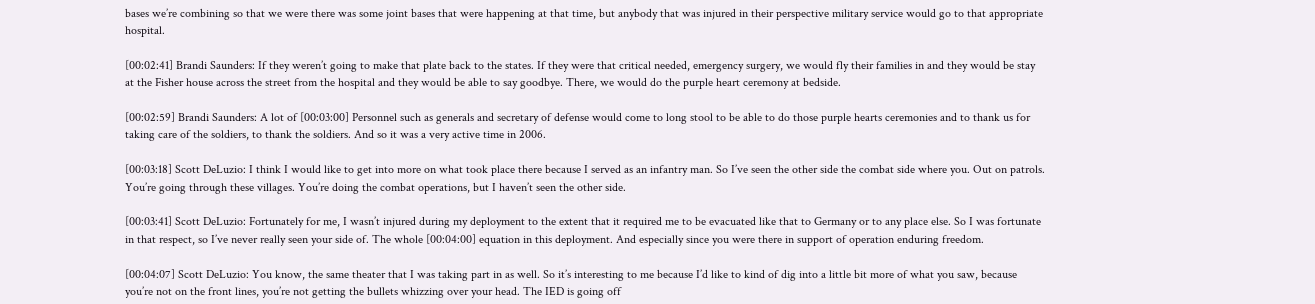bases we’re combining so that we were there was some joint bases that were happening at that time, but anybody that was injured in their perspective military service would go to that appropriate hospital.

[00:02:41] Brandi Saunders: If they weren’t going to make that plate back to the states. If they were that critical needed, emergency surgery, we would fly their families in and they would be stay at the Fisher house across the street from the hospital and they would be able to say goodbye. There, we would do the purple heart ceremony at bedside.

[00:02:59] Brandi Saunders: A lot of [00:03:00] Personnel such as generals and secretary of defense would come to long stool to be able to do those purple hearts ceremonies and to thank us for taking care of the soldiers, to thank the soldiers. And so it was a very active time in 2006.

[00:03:18] Scott DeLuzio: I think I would like to get into more on what took place there because I served as an infantry man. So I’ve seen the other side the combat side where you. Out on patrols. You’re going through these villages. You’re doing the combat operations, but I haven’t seen the other side.

[00:03:41] Scott DeLuzio: Fortunately for me, I wasn’t injured during my deployment to the extent that it required me to be evacuated like that to Germany or to any place else. So I was fortunate in that respect, so I’ve never really seen your side of. The whole [00:04:00] equation in this deployment. And especially since you were there in support of operation enduring freedom.

[00:04:07] Scott DeLuzio: You know, the same theater that I was taking part in as well. So it’s interesting to me because I’d like to kind of dig into a little bit more of what you saw, because you’re not on the front lines, you’re not getting the bullets whizzing over your head. The IED is going off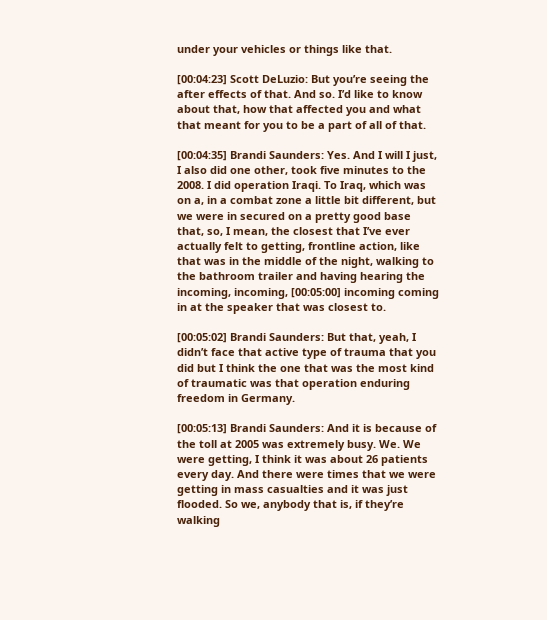under your vehicles or things like that.

[00:04:23] Scott DeLuzio: But you’re seeing the after effects of that. And so. I’d like to know about that, how that affected you and what that meant for you to be a part of all of that.

[00:04:35] Brandi Saunders: Yes. And I will I just, I also did one other, took five minutes to the 2008. I did operation Iraqi. To Iraq, which was on a, in a combat zone a little bit different, but we were in secured on a pretty good base that, so, I mean, the closest that I’ve ever actually felt to getting, frontline action, like that was in the middle of the night, walking to the bathroom trailer and having hearing the incoming, incoming, [00:05:00] incoming coming in at the speaker that was closest to.

[00:05:02] Brandi Saunders: But that, yeah, I didn’t face that active type of trauma that you did but I think the one that was the most kind of traumatic was that operation enduring freedom in Germany.

[00:05:13] Brandi Saunders: And it is because of the toll at 2005 was extremely busy. We. We were getting, I think it was about 26 patients every day. And there were times that we were getting in mass casualties and it was just flooded. So we, anybody that is, if they’re walking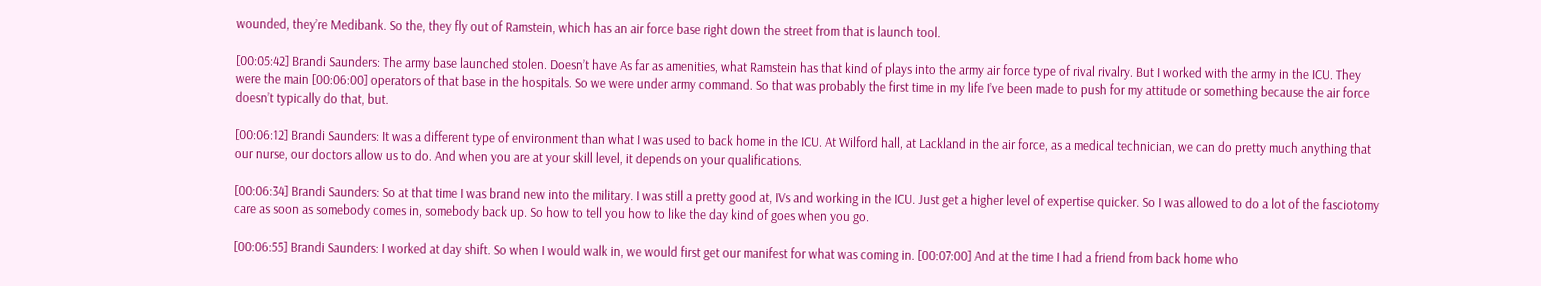wounded, they’re Medibank. So the, they fly out of Ramstein, which has an air force base right down the street from that is launch tool.

[00:05:42] Brandi Saunders: The army base launched stolen. Doesn’t have As far as amenities, what Ramstein has that kind of plays into the army air force type of rival rivalry. But I worked with the army in the ICU. They were the main [00:06:00] operators of that base in the hospitals. So we were under army command. So that was probably the first time in my life I’ve been made to push for my attitude or something because the air force doesn’t typically do that, but.

[00:06:12] Brandi Saunders: It was a different type of environment than what I was used to back home in the ICU. At Wilford hall, at Lackland in the air force, as a medical technician, we can do pretty much anything that our nurse, our doctors allow us to do. And when you are at your skill level, it depends on your qualifications.

[00:06:34] Brandi Saunders: So at that time I was brand new into the military. I was still a pretty good at, IVs and working in the ICU. Just get a higher level of expertise quicker. So I was allowed to do a lot of the fasciotomy care as soon as somebody comes in, somebody back up. So how to tell you how to like the day kind of goes when you go.

[00:06:55] Brandi Saunders: I worked at day shift. So when I would walk in, we would first get our manifest for what was coming in. [00:07:00] And at the time I had a friend from back home who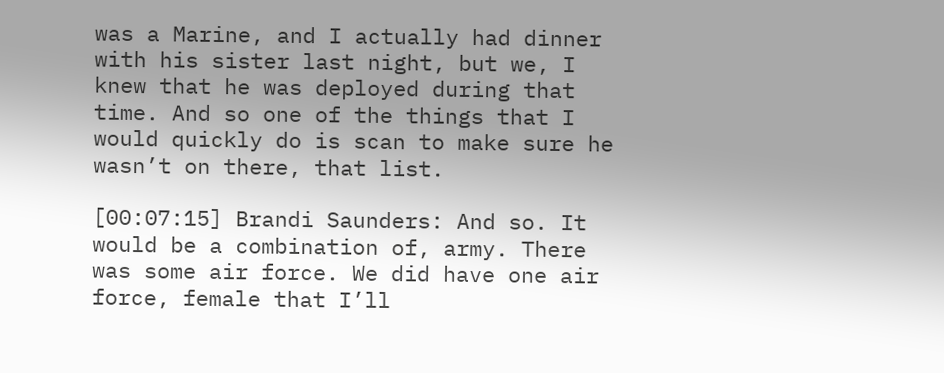was a Marine, and I actually had dinner with his sister last night, but we, I knew that he was deployed during that time. And so one of the things that I would quickly do is scan to make sure he wasn’t on there, that list.

[00:07:15] Brandi Saunders: And so. It would be a combination of, army. There was some air force. We did have one air force, female that I’ll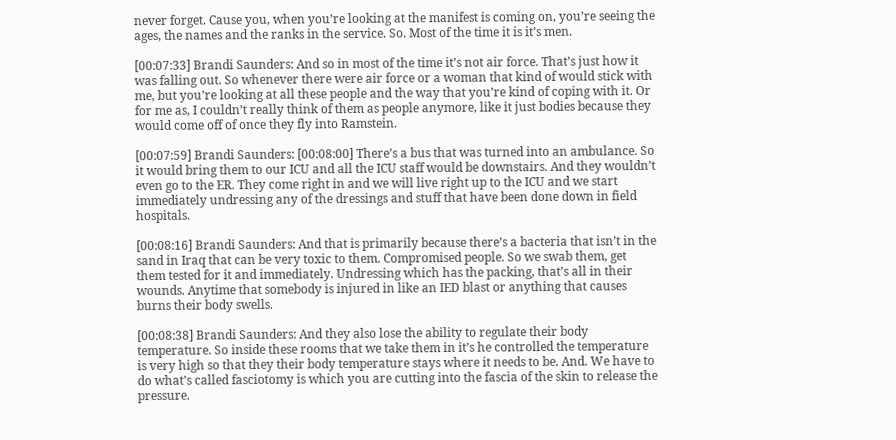never forget. Cause you, when you’re looking at the manifest is coming on, you’re seeing the ages, the names and the ranks in the service. So. Most of the time it is it’s men.

[00:07:33] Brandi Saunders: And so in most of the time it’s not air force. That’s just how it was falling out. So whenever there were air force or a woman that kind of would stick with me, but you’re looking at all these people and the way that you’re kind of coping with it. Or for me as, I couldn’t really think of them as people anymore, like it just bodies because they would come off of once they fly into Ramstein.

[00:07:59] Brandi Saunders: [00:08:00] There’s a bus that was turned into an ambulance. So it would bring them to our ICU and all the ICU staff would be downstairs. And they wouldn’t even go to the ER. They come right in and we will live right up to the ICU and we start immediately undressing any of the dressings and stuff that have been done down in field hospitals.

[00:08:16] Brandi Saunders: And that is primarily because there’s a bacteria that isn’t in the sand in Iraq that can be very toxic to them. Compromised people. So we swab them, get them tested for it and immediately. Undressing which has the packing, that’s all in their wounds. Anytime that somebody is injured in like an IED blast or anything that causes burns their body swells.

[00:08:38] Brandi Saunders: And they also lose the ability to regulate their body temperature. So inside these rooms that we take them in it’s he controlled the temperature is very high so that they their body temperature stays where it needs to be. And. We have to do what’s called fasciotomy is which you are cutting into the fascia of the skin to release the pressure.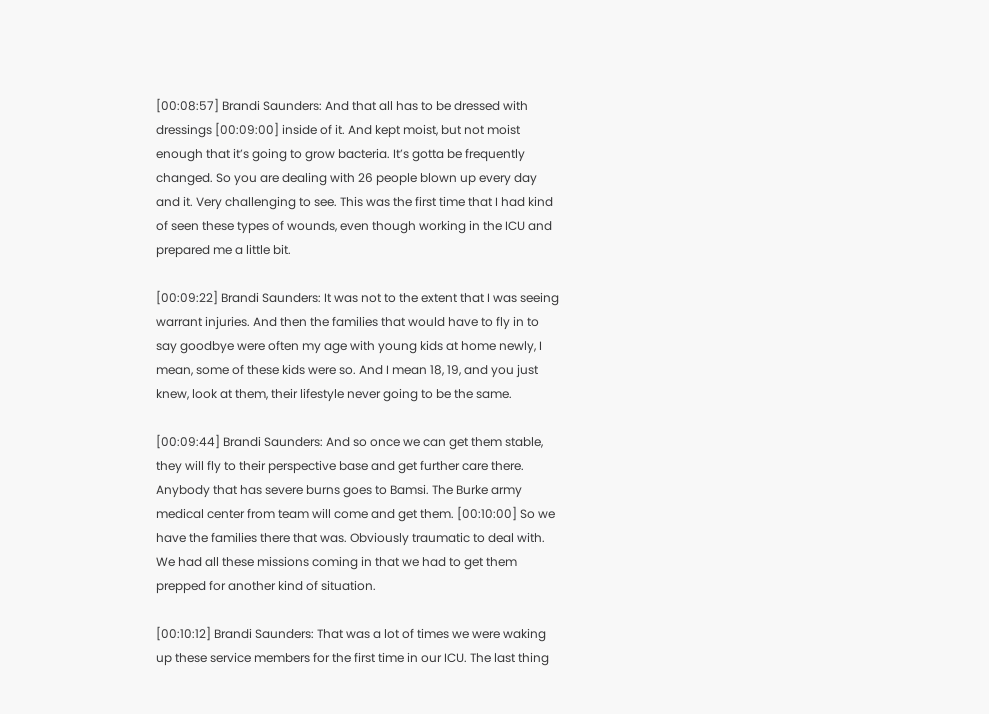[00:08:57] Brandi Saunders: And that all has to be dressed with dressings [00:09:00] inside of it. And kept moist, but not moist enough that it’s going to grow bacteria. It’s gotta be frequently changed. So you are dealing with 26 people blown up every day and it. Very challenging to see. This was the first time that I had kind of seen these types of wounds, even though working in the ICU and prepared me a little bit.

[00:09:22] Brandi Saunders: It was not to the extent that I was seeing warrant injuries. And then the families that would have to fly in to say goodbye were often my age with young kids at home newly, I mean, some of these kids were so. And I mean 18, 19, and you just knew, look at them, their lifestyle never going to be the same.

[00:09:44] Brandi Saunders: And so once we can get them stable, they will fly to their perspective base and get further care there. Anybody that has severe burns goes to Bamsi. The Burke army medical center from team will come and get them. [00:10:00] So we have the families there that was. Obviously traumatic to deal with. We had all these missions coming in that we had to get them prepped for another kind of situation.

[00:10:12] Brandi Saunders: That was a lot of times we were waking up these service members for the first time in our ICU. The last thing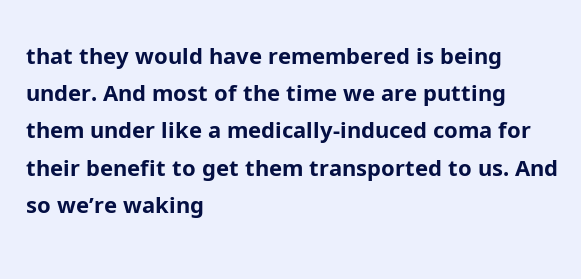that they would have remembered is being under. And most of the time we are putting them under like a medically-induced coma for their benefit to get them transported to us. And so we’re waking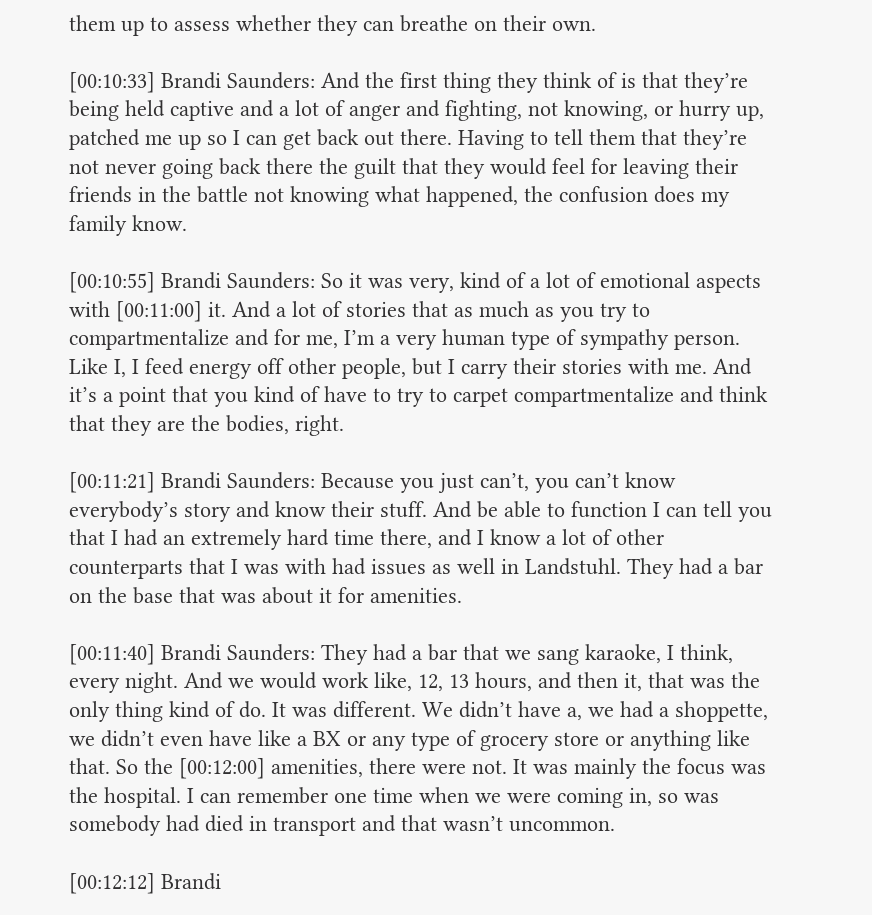them up to assess whether they can breathe on their own.

[00:10:33] Brandi Saunders: And the first thing they think of is that they’re being held captive and a lot of anger and fighting, not knowing, or hurry up, patched me up so I can get back out there. Having to tell them that they’re not never going back there the guilt that they would feel for leaving their friends in the battle not knowing what happened, the confusion does my family know.

[00:10:55] Brandi Saunders: So it was very, kind of a lot of emotional aspects with [00:11:00] it. And a lot of stories that as much as you try to compartmentalize and for me, I’m a very human type of sympathy person. Like I, I feed energy off other people, but I carry their stories with me. And it’s a point that you kind of have to try to carpet compartmentalize and think that they are the bodies, right.

[00:11:21] Brandi Saunders: Because you just can’t, you can’t know everybody’s story and know their stuff. And be able to function I can tell you that I had an extremely hard time there, and I know a lot of other counterparts that I was with had issues as well in Landstuhl. They had a bar on the base that was about it for amenities.

[00:11:40] Brandi Saunders: They had a bar that we sang karaoke, I think, every night. And we would work like, 12, 13 hours, and then it, that was the only thing kind of do. It was different. We didn’t have a, we had a shoppette, we didn’t even have like a BX or any type of grocery store or anything like that. So the [00:12:00] amenities, there were not. It was mainly the focus was the hospital. I can remember one time when we were coming in, so was somebody had died in transport and that wasn’t uncommon.

[00:12:12] Brandi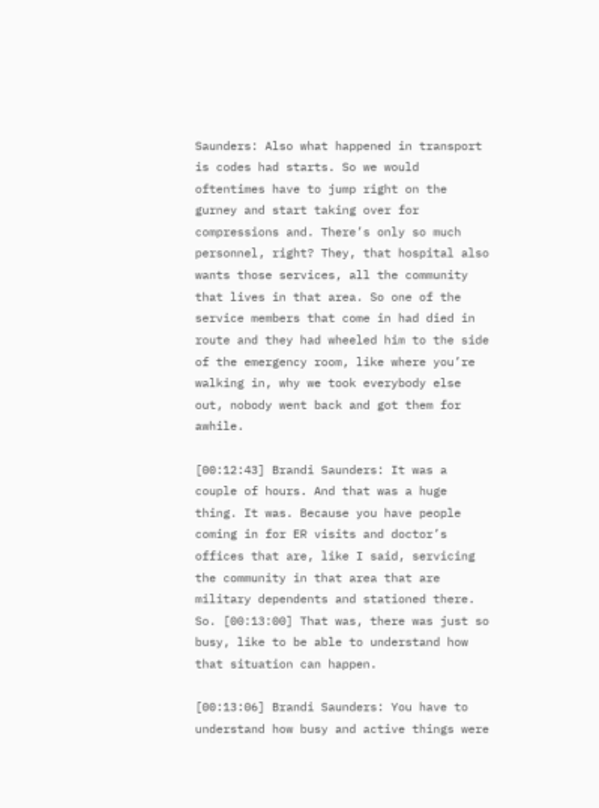Saunders: Also what happened in transport is codes had starts. So we would oftentimes have to jump right on the gurney and start taking over for compressions and. There’s only so much personnel, right? They, that hospital also wants those services, all the community that lives in that area. So one of the service members that come in had died in route and they had wheeled him to the side of the emergency room, like where you’re walking in, why we took everybody else out, nobody went back and got them for awhile.

[00:12:43] Brandi Saunders: It was a couple of hours. And that was a huge thing. It was. Because you have people coming in for ER visits and doctor’s offices that are, like I said, servicing the community in that area that are military dependents and stationed there. So. [00:13:00] That was, there was just so busy, like to be able to understand how that situation can happen.

[00:13:06] Brandi Saunders: You have to understand how busy and active things were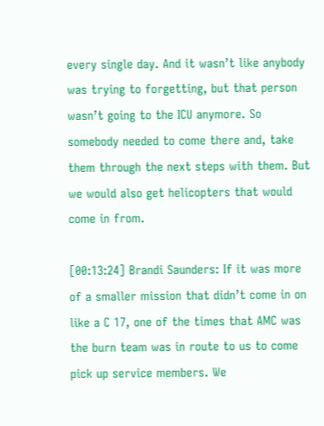every single day. And it wasn’t like anybody was trying to forgetting, but that person wasn’t going to the ICU anymore. So somebody needed to come there and, take them through the next steps with them. But we would also get helicopters that would come in from.

[00:13:24] Brandi Saunders: If it was more of a smaller mission that didn’t come in on like a C 17, one of the times that AMC was the burn team was in route to us to come pick up service members. We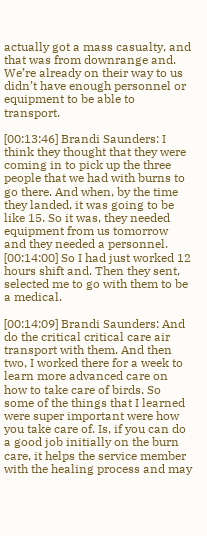actually got a mass casualty, and that was from downrange and. We’re already on their way to us didn’t have enough personnel or equipment to be able to transport.

[00:13:46] Brandi Saunders: I think they thought that they were coming in to pick up the three people that we had with burns to go there. And when, by the time they landed, it was going to be like 15. So it was, they needed equipment from us tomorrow and they needed a personnel. [00:14:00] So I had just worked 12 hours shift and. Then they sent, selected me to go with them to be a medical.

[00:14:09] Brandi Saunders: And do the critical critical care air transport with them. And then two, I worked there for a week to learn more advanced care on how to take care of birds. So some of the things that I learned were super important were how you take care of. Is, if you can do a good job initially on the burn care, it helps the service member with the healing process and may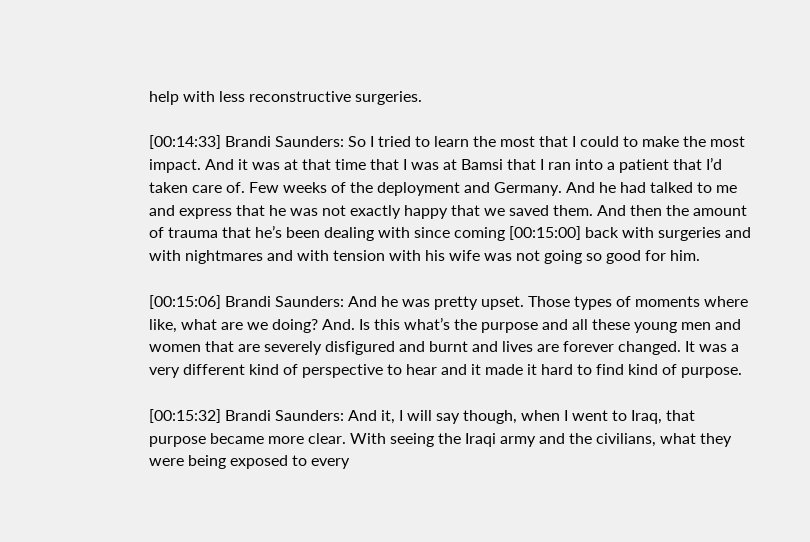help with less reconstructive surgeries.

[00:14:33] Brandi Saunders: So I tried to learn the most that I could to make the most impact. And it was at that time that I was at Bamsi that I ran into a patient that I’d taken care of. Few weeks of the deployment and Germany. And he had talked to me and express that he was not exactly happy that we saved them. And then the amount of trauma that he’s been dealing with since coming [00:15:00] back with surgeries and with nightmares and with tension with his wife was not going so good for him.

[00:15:06] Brandi Saunders: And he was pretty upset. Those types of moments where like, what are we doing? And. Is this what’s the purpose and all these young men and women that are severely disfigured and burnt and lives are forever changed. It was a very different kind of perspective to hear and it made it hard to find kind of purpose.

[00:15:32] Brandi Saunders: And it, I will say though, when I went to Iraq, that purpose became more clear. With seeing the Iraqi army and the civilians, what they were being exposed to every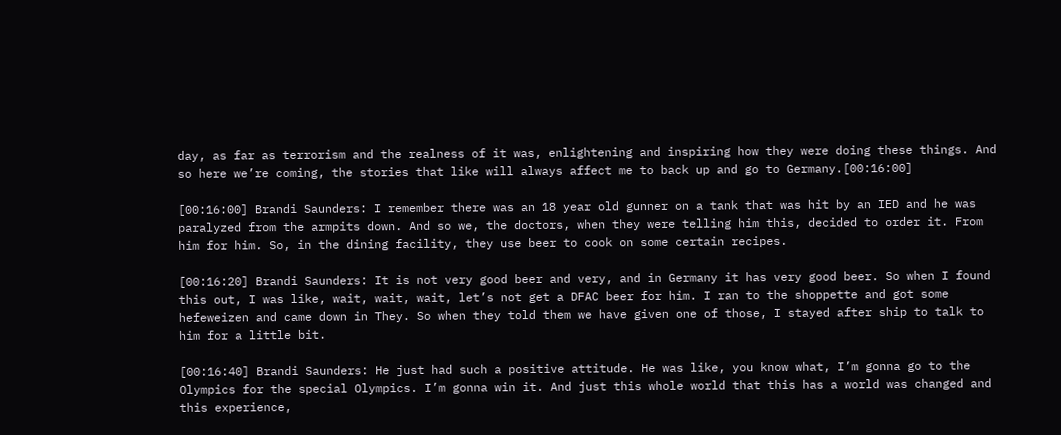day, as far as terrorism and the realness of it was, enlightening and inspiring how they were doing these things. And so here we’re coming, the stories that like will always affect me to back up and go to Germany.[00:16:00]

[00:16:00] Brandi Saunders: I remember there was an 18 year old gunner on a tank that was hit by an IED and he was paralyzed from the armpits down. And so we, the doctors, when they were telling him this, decided to order it. From him for him. So, in the dining facility, they use beer to cook on some certain recipes.

[00:16:20] Brandi Saunders: It is not very good beer and very, and in Germany it has very good beer. So when I found this out, I was like, wait, wait, wait, let’s not get a DFAC beer for him. I ran to the shoppette and got some hefeweizen and came down in They. So when they told them we have given one of those, I stayed after ship to talk to him for a little bit.

[00:16:40] Brandi Saunders: He just had such a positive attitude. He was like, you know what, I’m gonna go to the Olympics for the special Olympics. I’m gonna win it. And just this whole world that this has a world was changed and this experience,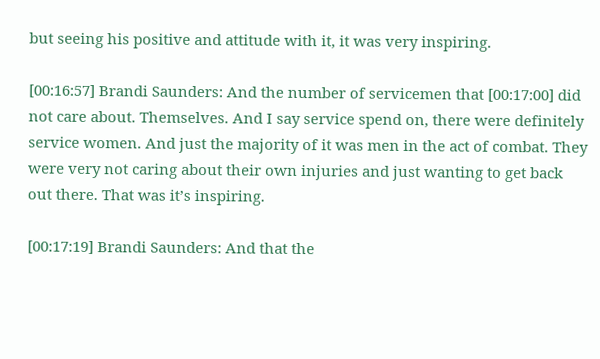but seeing his positive and attitude with it, it was very inspiring.

[00:16:57] Brandi Saunders: And the number of servicemen that [00:17:00] did not care about. Themselves. And I say service spend on, there were definitely service women. And just the majority of it was men in the act of combat. They were very not caring about their own injuries and just wanting to get back out there. That was it’s inspiring.

[00:17:19] Brandi Saunders: And that the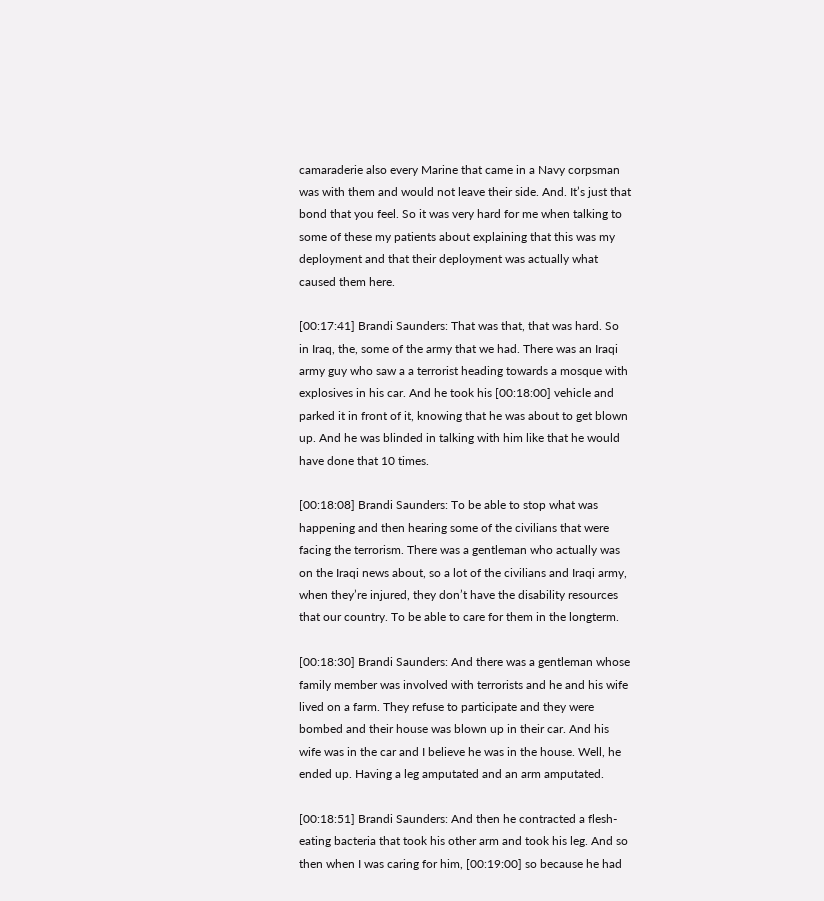camaraderie also every Marine that came in a Navy corpsman was with them and would not leave their side. And. It’s just that bond that you feel. So it was very hard for me when talking to some of these my patients about explaining that this was my deployment and that their deployment was actually what caused them here.

[00:17:41] Brandi Saunders: That was that, that was hard. So in Iraq, the, some of the army that we had. There was an Iraqi army guy who saw a a terrorist heading towards a mosque with explosives in his car. And he took his [00:18:00] vehicle and parked it in front of it, knowing that he was about to get blown up. And he was blinded in talking with him like that he would have done that 10 times.

[00:18:08] Brandi Saunders: To be able to stop what was happening and then hearing some of the civilians that were facing the terrorism. There was a gentleman who actually was on the Iraqi news about, so a lot of the civilians and Iraqi army, when they’re injured, they don’t have the disability resources that our country. To be able to care for them in the longterm.

[00:18:30] Brandi Saunders: And there was a gentleman whose family member was involved with terrorists and he and his wife lived on a farm. They refuse to participate and they were bombed and their house was blown up in their car. And his wife was in the car and I believe he was in the house. Well, he ended up. Having a leg amputated and an arm amputated.

[00:18:51] Brandi Saunders: And then he contracted a flesh-eating bacteria that took his other arm and took his leg. And so then when I was caring for him, [00:19:00] so because he had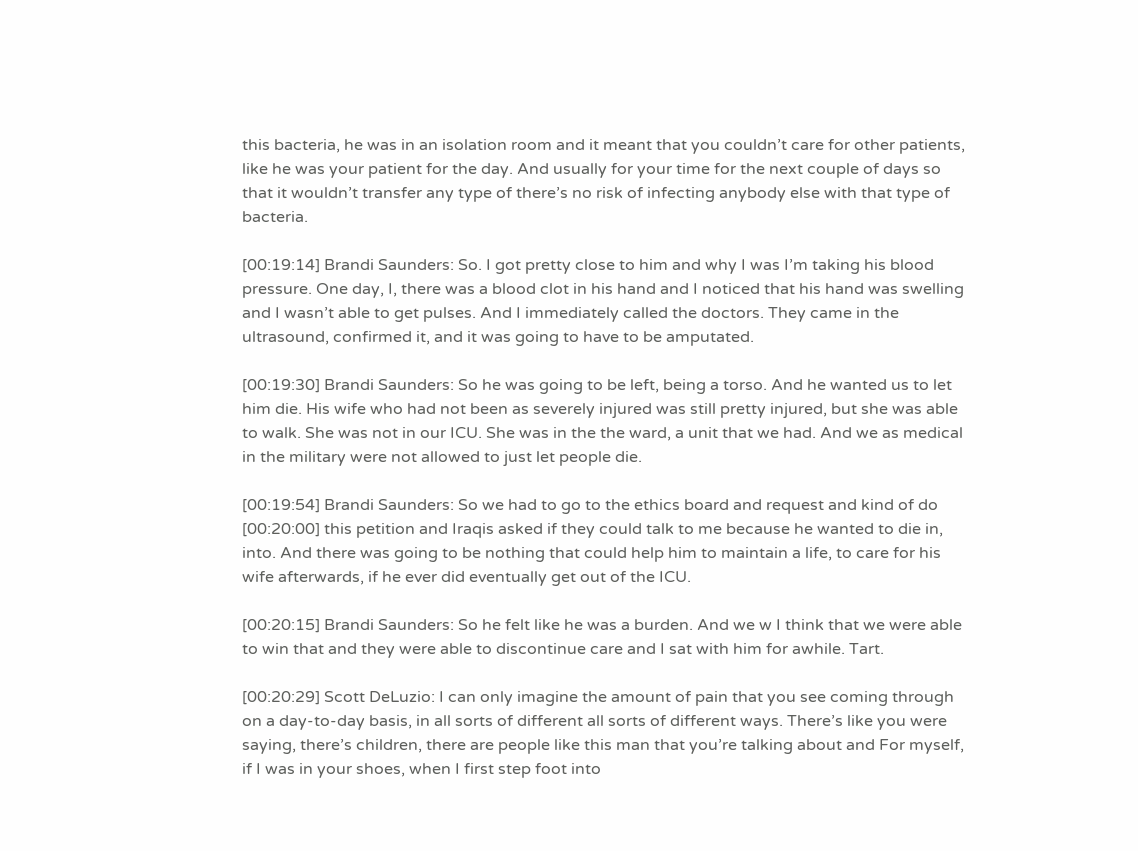this bacteria, he was in an isolation room and it meant that you couldn’t care for other patients, like he was your patient for the day. And usually for your time for the next couple of days so that it wouldn’t transfer any type of there’s no risk of infecting anybody else with that type of bacteria.

[00:19:14] Brandi Saunders: So. I got pretty close to him and why I was I’m taking his blood pressure. One day, I, there was a blood clot in his hand and I noticed that his hand was swelling and I wasn’t able to get pulses. And I immediately called the doctors. They came in the ultrasound, confirmed it, and it was going to have to be amputated.

[00:19:30] Brandi Saunders: So he was going to be left, being a torso. And he wanted us to let him die. His wife who had not been as severely injured was still pretty injured, but she was able to walk. She was not in our ICU. She was in the the ward, a unit that we had. And we as medical in the military were not allowed to just let people die.

[00:19:54] Brandi Saunders: So we had to go to the ethics board and request and kind of do [00:20:00] this petition and Iraqis asked if they could talk to me because he wanted to die in, into. And there was going to be nothing that could help him to maintain a life, to care for his wife afterwards, if he ever did eventually get out of the ICU.

[00:20:15] Brandi Saunders: So he felt like he was a burden. And we w I think that we were able to win that and they were able to discontinue care and I sat with him for awhile. Tart.

[00:20:29] Scott DeLuzio: I can only imagine the amount of pain that you see coming through on a day-to-day basis, in all sorts of different all sorts of different ways. There’s like you were saying, there’s children, there are people like this man that you’re talking about and For myself, if I was in your shoes, when I first step foot into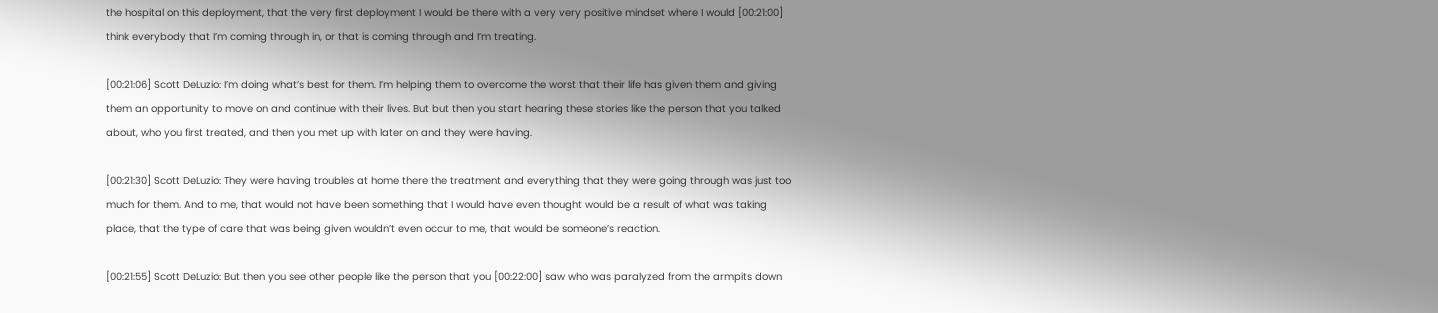the hospital on this deployment, that the very first deployment I would be there with a very very positive mindset where I would [00:21:00] think everybody that I’m coming through in, or that is coming through and I’m treating.

[00:21:06] Scott DeLuzio: I’m doing what’s best for them. I’m helping them to overcome the worst that their life has given them and giving them an opportunity to move on and continue with their lives. But but then you start hearing these stories like the person that you talked about, who you first treated, and then you met up with later on and they were having.

[00:21:30] Scott DeLuzio: They were having troubles at home there the treatment and everything that they were going through was just too much for them. And to me, that would not have been something that I would have even thought would be a result of what was taking place, that the type of care that was being given wouldn’t even occur to me, that would be someone’s reaction.

[00:21:55] Scott DeLuzio: But then you see other people like the person that you [00:22:00] saw who was paralyzed from the armpits down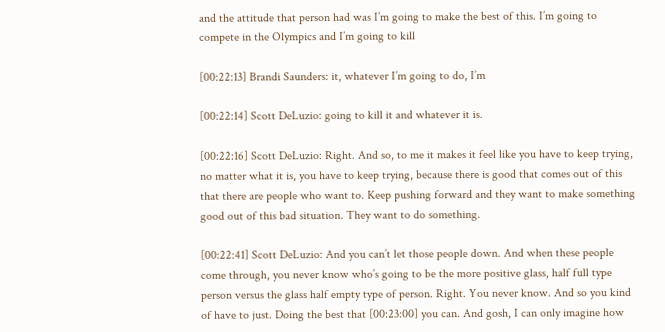and the attitude that person had was I’m going to make the best of this. I’m going to compete in the Olympics and I’m going to kill

[00:22:13] Brandi Saunders: it, whatever I’m going to do, I’m

[00:22:14] Scott DeLuzio: going to kill it and whatever it is.

[00:22:16] Scott DeLuzio: Right. And so, to me it makes it feel like you have to keep trying, no matter what it is, you have to keep trying, because there is good that comes out of this that there are people who want to. Keep pushing forward and they want to make something good out of this bad situation. They want to do something.

[00:22:41] Scott DeLuzio: And you can’t let those people down. And when these people come through, you never know who’s going to be the more positive glass, half full type person versus the glass half empty type of person. Right. You never know. And so you kind of have to just. Doing the best that [00:23:00] you can. And gosh, I can only imagine how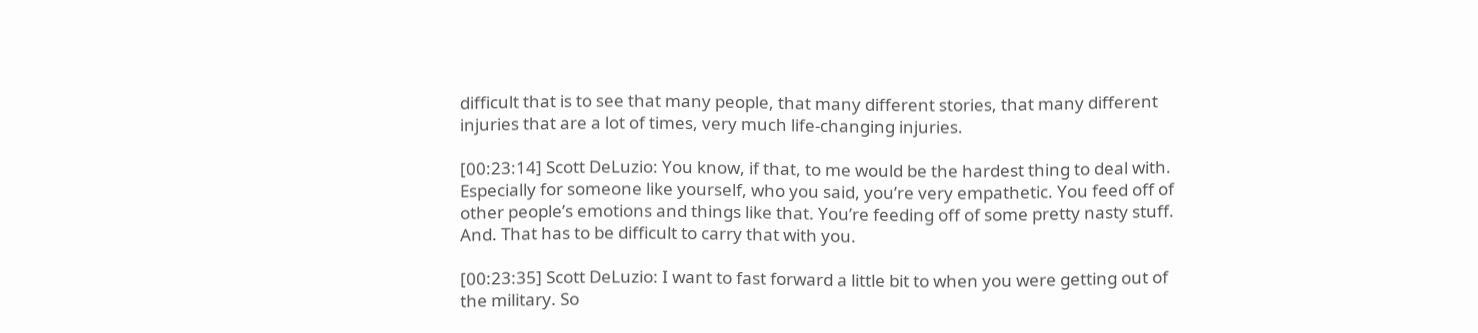difficult that is to see that many people, that many different stories, that many different injuries that are a lot of times, very much life-changing injuries.

[00:23:14] Scott DeLuzio: You know, if that, to me would be the hardest thing to deal with. Especially for someone like yourself, who you said, you’re very empathetic. You feed off of other people’s emotions and things like that. You’re feeding off of some pretty nasty stuff. And. That has to be difficult to carry that with you.

[00:23:35] Scott DeLuzio: I want to fast forward a little bit to when you were getting out of the military. So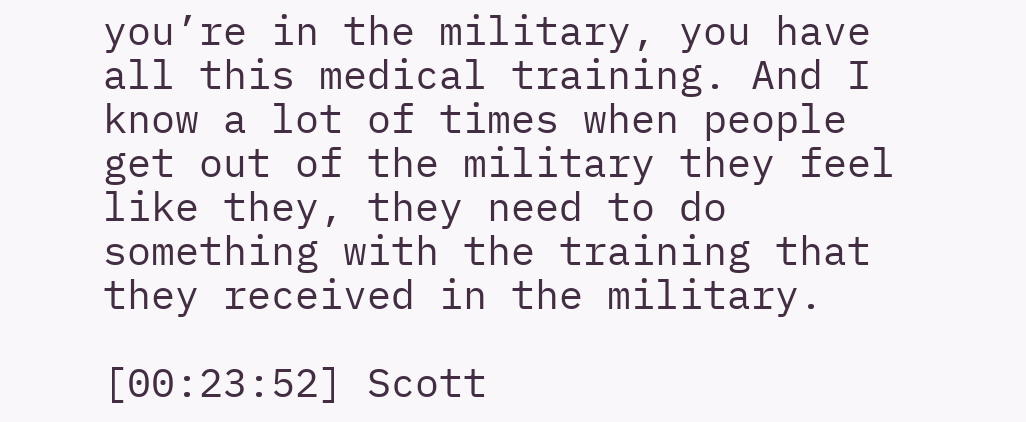you’re in the military, you have all this medical training. And I know a lot of times when people get out of the military they feel like they, they need to do something with the training that they received in the military.

[00:23:52] Scott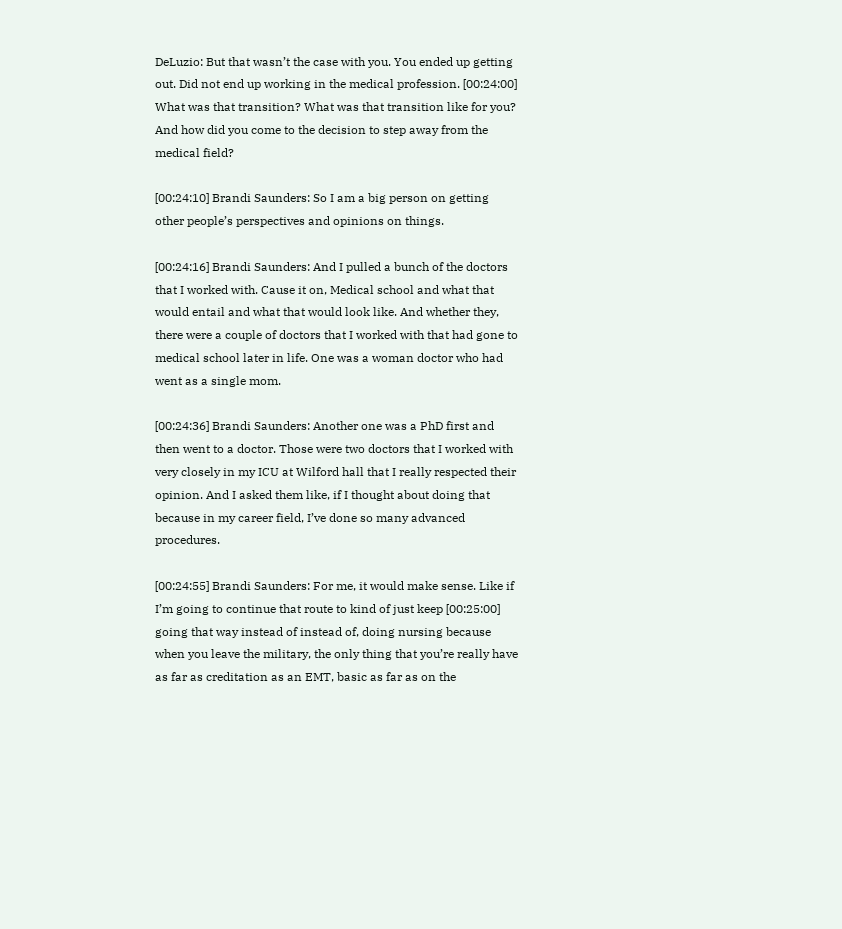DeLuzio: But that wasn’t the case with you. You ended up getting out. Did not end up working in the medical profession. [00:24:00] What was that transition? What was that transition like for you? And how did you come to the decision to step away from the medical field?

[00:24:10] Brandi Saunders: So I am a big person on getting other people’s perspectives and opinions on things.

[00:24:16] Brandi Saunders: And I pulled a bunch of the doctors that I worked with. Cause it on, Medical school and what that would entail and what that would look like. And whether they, there were a couple of doctors that I worked with that had gone to medical school later in life. One was a woman doctor who had went as a single mom.

[00:24:36] Brandi Saunders: Another one was a PhD first and then went to a doctor. Those were two doctors that I worked with very closely in my ICU at Wilford hall that I really respected their opinion. And I asked them like, if I thought about doing that because in my career field, I’ve done so many advanced procedures.

[00:24:55] Brandi Saunders: For me, it would make sense. Like if I’m going to continue that route to kind of just keep [00:25:00] going that way instead of instead of, doing nursing because when you leave the military, the only thing that you’re really have as far as creditation as an EMT, basic as far as on the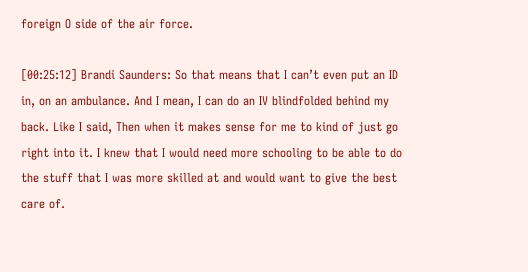foreign O side of the air force.

[00:25:12] Brandi Saunders: So that means that I can’t even put an ID in, on an ambulance. And I mean, I can do an IV blindfolded behind my back. Like I said, Then when it makes sense for me to kind of just go right into it. I knew that I would need more schooling to be able to do the stuff that I was more skilled at and would want to give the best care of.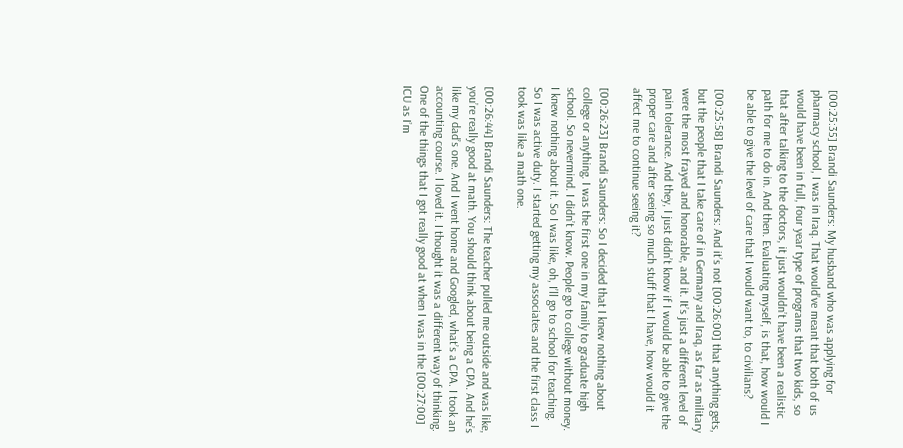[00:25:35] Brandi Saunders: My husband who was applying for pharmacy school, I was in Iraq. That would’ve meant that both of us would have been in full, four year type of programs that two kids, so that after talking to the doctors, it just wouldn’t have been a realistic path for me to do in. And then. Evaluating myself, is that, how would I be able to give the level of care that I would want to, to civilians?

[00:25:58] Brandi Saunders: And it’s not [00:26:00] that anything gets, but the people that I take care of in Germany and Iraq, as far as military were the most frayed and honorable, and it. It’s just a different level of pain tolerance. And they, I just didn’t know if I would be able to give the proper care and after seeing so much stuff that I have, how would it affect me to continue seeing it?

[00:26:23] Brandi Saunders: So I decided that I knew nothing about college or anything. I was the first one in my family to graduate high school. So nevermind. I didn’t know. People go to college without money. I knew nothing about it. So I was like, oh, I’ll go to school for teaching. So I was active duty. I started getting my associates and the first class I took was like a math one.

[00:26:44] Brandi Saunders: The teacher pulled me outside and was like, you’re really good at math. You should think about being a CPA. And he’s like my dad’s one. And I went home and Googled, what’s a CPA. I took an accounting course. I loved it. I thought it was a different way of thinking. One of the things that I got really good at when I was in the [00:27:00] ICU as I’m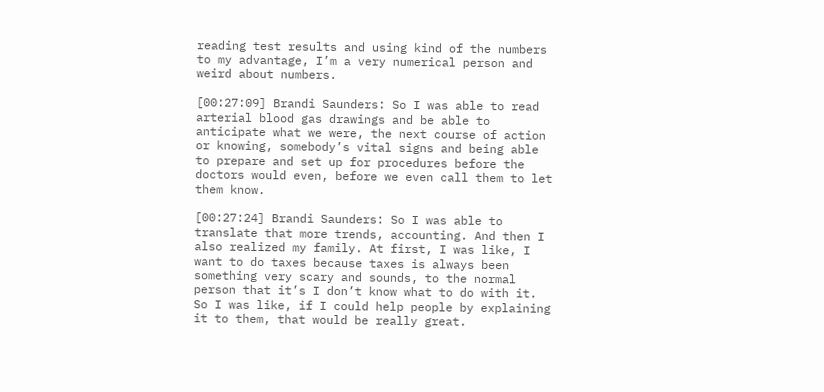reading test results and using kind of the numbers to my advantage, I’m a very numerical person and weird about numbers.

[00:27:09] Brandi Saunders: So I was able to read arterial blood gas drawings and be able to anticipate what we were, the next course of action or knowing, somebody’s vital signs and being able to prepare and set up for procedures before the doctors would even, before we even call them to let them know.

[00:27:24] Brandi Saunders: So I was able to translate that more trends, accounting. And then I also realized my family. At first, I was like, I want to do taxes because taxes is always been something very scary and sounds, to the normal person that it’s I don’t know what to do with it. So I was like, if I could help people by explaining it to them, that would be really great.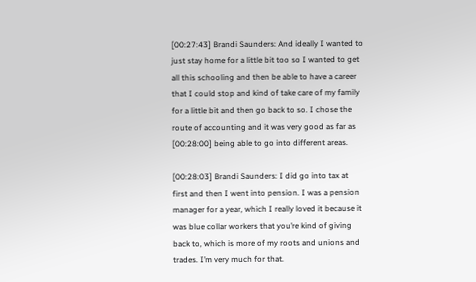[00:27:43] Brandi Saunders: And ideally I wanted to just stay home for a little bit too so I wanted to get all this schooling and then be able to have a career that I could stop and kind of take care of my family for a little bit and then go back to so. I chose the route of accounting and it was very good as far as [00:28:00] being able to go into different areas.

[00:28:03] Brandi Saunders: I did go into tax at first and then I went into pension. I was a pension manager for a year, which I really loved it because it was blue collar workers that you’re kind of giving back to, which is more of my roots and unions and trades. I’m very much for that.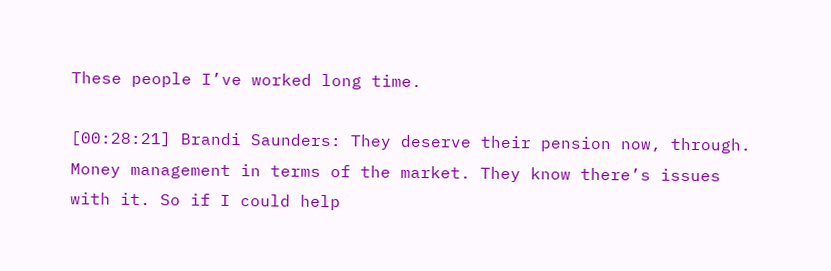These people I’ve worked long time.

[00:28:21] Brandi Saunders: They deserve their pension now, through. Money management in terms of the market. They know there’s issues with it. So if I could help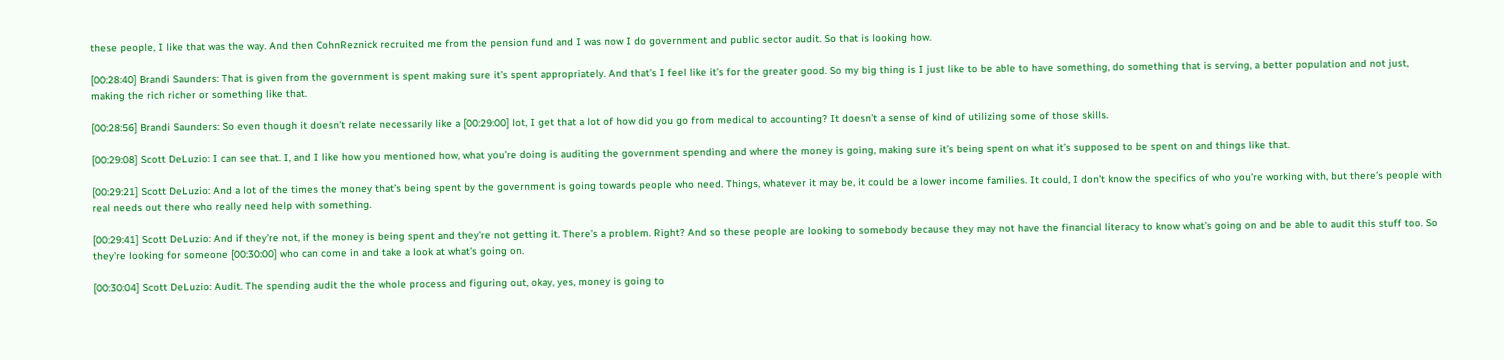these people, I like that was the way. And then CohnReznick recruited me from the pension fund and I was now I do government and public sector audit. So that is looking how.

[00:28:40] Brandi Saunders: That is given from the government is spent making sure it’s spent appropriately. And that’s I feel like it’s for the greater good. So my big thing is I just like to be able to have something, do something that is serving, a better population and not just, making the rich richer or something like that.

[00:28:56] Brandi Saunders: So even though it doesn’t relate necessarily like a [00:29:00] lot, I get that a lot of how did you go from medical to accounting? It doesn’t a sense of kind of utilizing some of those skills.

[00:29:08] Scott DeLuzio: I can see that. I, and I like how you mentioned how, what you’re doing is auditing the government spending and where the money is going, making sure it’s being spent on what it’s supposed to be spent on and things like that.

[00:29:21] Scott DeLuzio: And a lot of the times the money that’s being spent by the government is going towards people who need. Things, whatever it may be, it could be a lower income families. It could, I don’t know the specifics of who you’re working with, but there’s people with real needs out there who really need help with something.

[00:29:41] Scott DeLuzio: And if they’re not, if the money is being spent and they’re not getting it. There’s a problem. Right? And so these people are looking to somebody because they may not have the financial literacy to know what’s going on and be able to audit this stuff too. So they’re looking for someone [00:30:00] who can come in and take a look at what’s going on.

[00:30:04] Scott DeLuzio: Audit. The spending audit the the whole process and figuring out, okay, yes, money is going to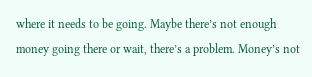where it needs to be going. Maybe there’s not enough money going there or wait, there’s a problem. Money’s not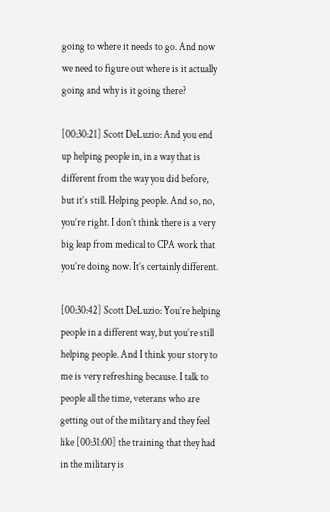going to where it needs to go. And now we need to figure out where is it actually going and why is it going there?

[00:30:21] Scott DeLuzio: And you end up helping people in, in a way that is different from the way you did before, but it’s still. Helping people. And so, no, you’re right. I don’t think there is a very big leap from medical to CPA work that you’re doing now. It’s certainly different.

[00:30:42] Scott DeLuzio: You’re helping people in a different way, but you’re still helping people. And I think your story to me is very refreshing because. I talk to people all the time, veterans who are getting out of the military and they feel like [00:31:00] the training that they had in the military is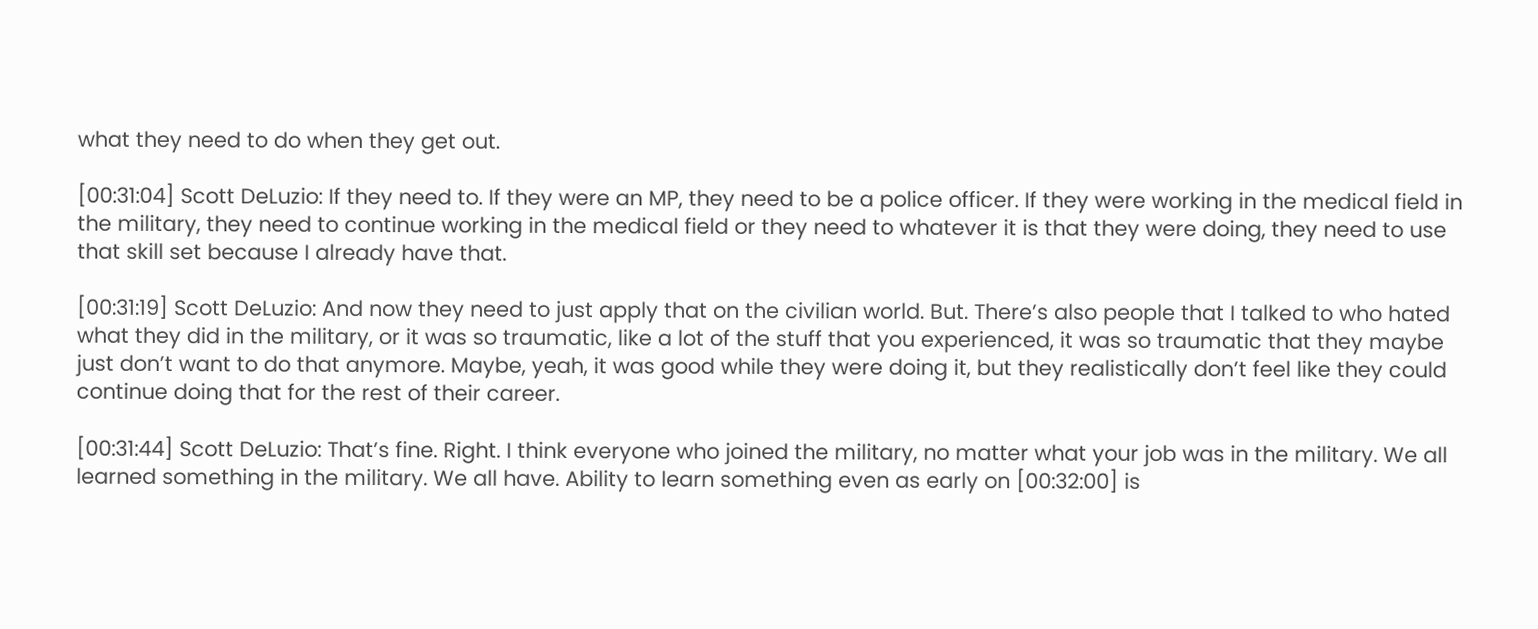what they need to do when they get out.

[00:31:04] Scott DeLuzio: If they need to. If they were an MP, they need to be a police officer. If they were working in the medical field in the military, they need to continue working in the medical field or they need to whatever it is that they were doing, they need to use that skill set because I already have that.

[00:31:19] Scott DeLuzio: And now they need to just apply that on the civilian world. But. There’s also people that I talked to who hated what they did in the military, or it was so traumatic, like a lot of the stuff that you experienced, it was so traumatic that they maybe just don’t want to do that anymore. Maybe, yeah, it was good while they were doing it, but they realistically don’t feel like they could continue doing that for the rest of their career.

[00:31:44] Scott DeLuzio: That’s fine. Right. I think everyone who joined the military, no matter what your job was in the military. We all learned something in the military. We all have. Ability to learn something even as early on [00:32:00] is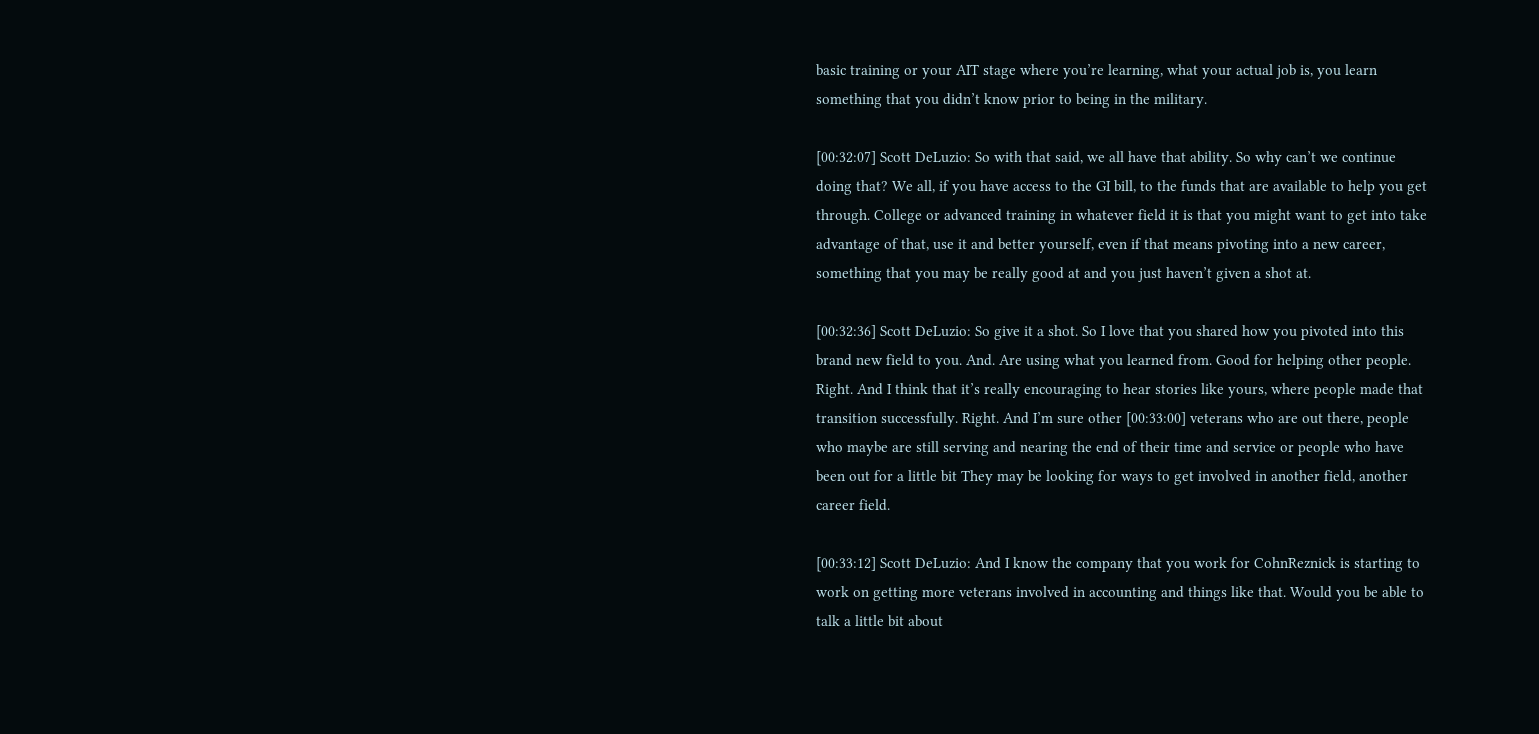basic training or your AIT stage where you’re learning, what your actual job is, you learn something that you didn’t know prior to being in the military.

[00:32:07] Scott DeLuzio: So with that said, we all have that ability. So why can’t we continue doing that? We all, if you have access to the GI bill, to the funds that are available to help you get through. College or advanced training in whatever field it is that you might want to get into take advantage of that, use it and better yourself, even if that means pivoting into a new career, something that you may be really good at and you just haven’t given a shot at.

[00:32:36] Scott DeLuzio: So give it a shot. So I love that you shared how you pivoted into this brand new field to you. And. Are using what you learned from. Good for helping other people. Right. And I think that it’s really encouraging to hear stories like yours, where people made that transition successfully. Right. And I’m sure other [00:33:00] veterans who are out there, people who maybe are still serving and nearing the end of their time and service or people who have been out for a little bit They may be looking for ways to get involved in another field, another career field.

[00:33:12] Scott DeLuzio: And I know the company that you work for CohnReznick is starting to work on getting more veterans involved in accounting and things like that. Would you be able to talk a little bit about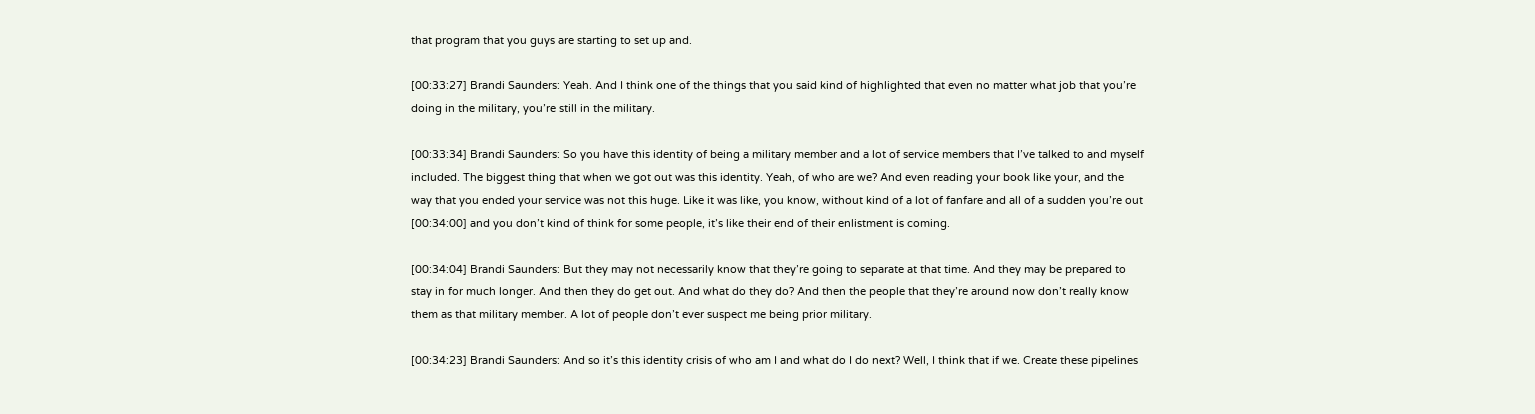that program that you guys are starting to set up and.

[00:33:27] Brandi Saunders: Yeah. And I think one of the things that you said kind of highlighted that even no matter what job that you’re doing in the military, you’re still in the military.

[00:33:34] Brandi Saunders: So you have this identity of being a military member and a lot of service members that I’ve talked to and myself included. The biggest thing that when we got out was this identity. Yeah, of who are we? And even reading your book like your, and the way that you ended your service was not this huge. Like it was like, you know, without kind of a lot of fanfare and all of a sudden you’re out [00:34:00] and you don’t kind of think for some people, it’s like their end of their enlistment is coming.

[00:34:04] Brandi Saunders: But they may not necessarily know that they’re going to separate at that time. And they may be prepared to stay in for much longer. And then they do get out. And what do they do? And then the people that they’re around now don’t really know them as that military member. A lot of people don’t ever suspect me being prior military.

[00:34:23] Brandi Saunders: And so it’s this identity crisis of who am I and what do I do next? Well, I think that if we. Create these pipelines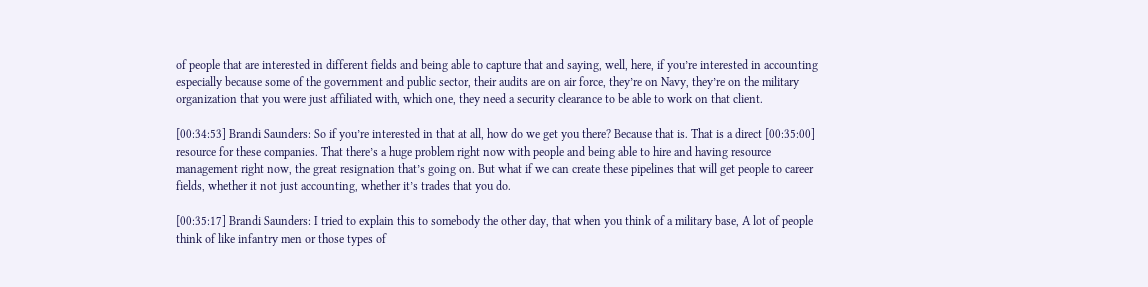of people that are interested in different fields and being able to capture that and saying, well, here, if you’re interested in accounting especially because some of the government and public sector, their audits are on air force, they’re on Navy, they’re on the military organization that you were just affiliated with, which one, they need a security clearance to be able to work on that client.

[00:34:53] Brandi Saunders: So if you’re interested in that at all, how do we get you there? Because that is. That is a direct [00:35:00] resource for these companies. That there’s a huge problem right now with people and being able to hire and having resource management right now, the great resignation that’s going on. But what if we can create these pipelines that will get people to career fields, whether it not just accounting, whether it’s trades that you do.

[00:35:17] Brandi Saunders: I tried to explain this to somebody the other day, that when you think of a military base, A lot of people think of like infantry men or those types of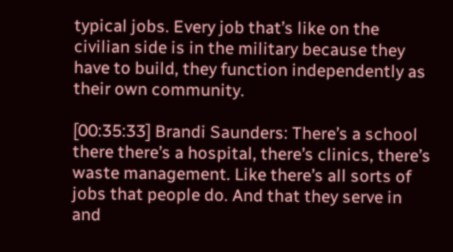typical jobs. Every job that’s like on the civilian side is in the military because they have to build, they function independently as their own community.

[00:35:33] Brandi Saunders: There’s a school there there’s a hospital, there’s clinics, there’s waste management. Like there’s all sorts of jobs that people do. And that they serve in and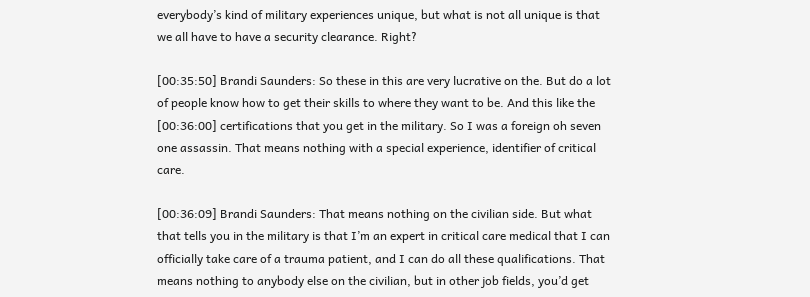everybody’s kind of military experiences unique, but what is not all unique is that we all have to have a security clearance. Right?

[00:35:50] Brandi Saunders: So these in this are very lucrative on the. But do a lot of people know how to get their skills to where they want to be. And this like the [00:36:00] certifications that you get in the military. So I was a foreign oh seven one assassin. That means nothing with a special experience, identifier of critical care.

[00:36:09] Brandi Saunders: That means nothing on the civilian side. But what that tells you in the military is that I’m an expert in critical care medical that I can officially take care of a trauma patient, and I can do all these qualifications. That means nothing to anybody else on the civilian, but in other job fields, you’d get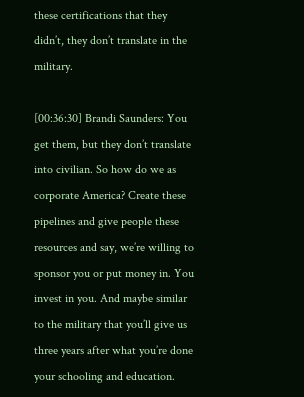these certifications that they didn’t, they don’t translate in the military.

[00:36:30] Brandi Saunders: You get them, but they don’t translate into civilian. So how do we as corporate America? Create these pipelines and give people these resources and say, we’re willing to sponsor you or put money in. You invest in you. And maybe similar to the military that you’ll give us three years after what you’re done your schooling and education.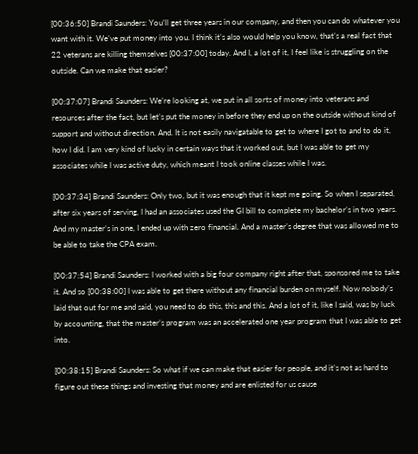[00:36:50] Brandi Saunders: You’ll get three years in our company, and then you can do whatever you want with it. We’ve put money into you. I think it’s also would help you know, that’s a real fact that 22 veterans are killing themselves [00:37:00] today. And I, a lot of it, I feel like is struggling on the outside. Can we make that easier?

[00:37:07] Brandi Saunders: We’re looking at, we put in all sorts of money into veterans and resources after the fact, but let’s put the money in before they end up on the outside without kind of support and without direction. And. It is not easily navigatable to get to where I got to and to do it, how I did. I am very kind of lucky in certain ways that it worked out, but I was able to get my associates while I was active duty, which meant I took online classes while I was.

[00:37:34] Brandi Saunders: Only two, but it was enough that it kept me going. So when I separated, after six years of serving, I had an associates used the GI bill to complete my bachelor’s in two years. And my master’s in one, I ended up with zero financial. And a master’s degree that was allowed me to be able to take the CPA exam.

[00:37:54] Brandi Saunders: I worked with a big four company right after that, sponsored me to take it. And so [00:38:00] I was able to get there without any financial burden on myself. Now nobody’s laid that out for me and said, you need to do this, this and this. And a lot of it, like I said, was by luck by accounting, that the master’s program was an accelerated one year program that I was able to get into.

[00:38:15] Brandi Saunders: So what if we can make that easier for people, and it’s not as hard to figure out these things and investing that money and are enlisted for us cause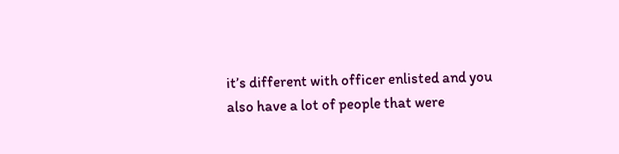it’s different with officer enlisted and you also have a lot of people that were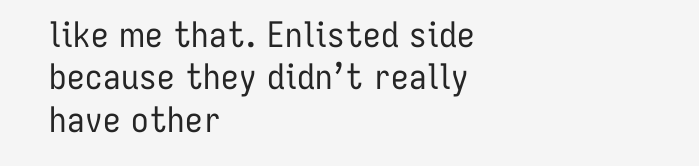like me that. Enlisted side because they didn’t really have other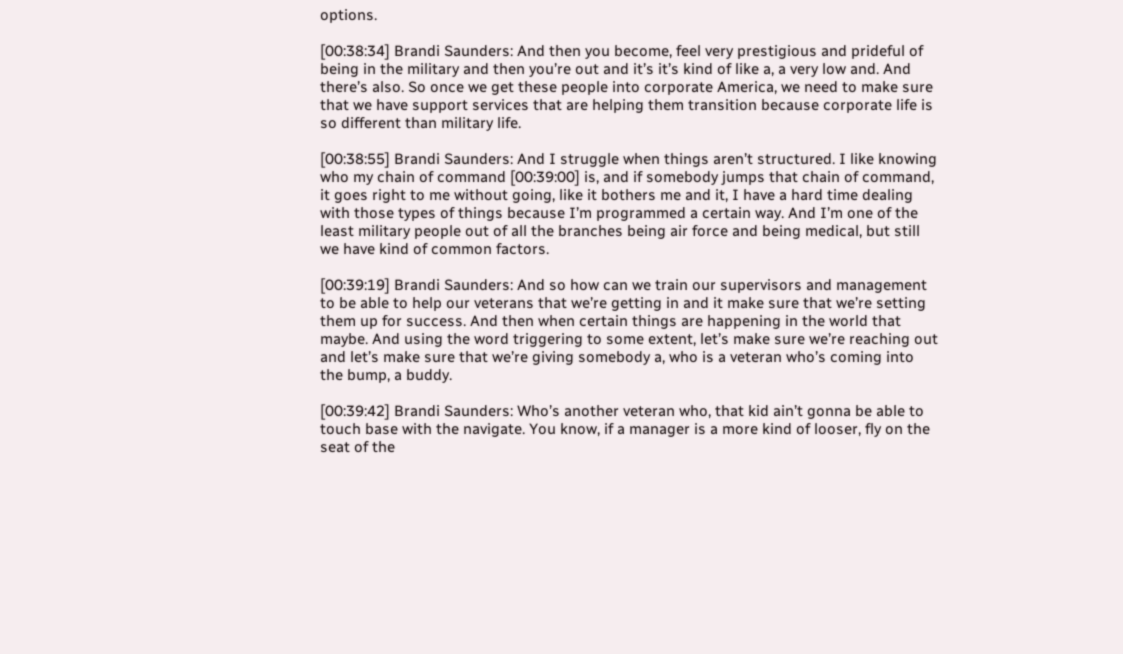options.

[00:38:34] Brandi Saunders: And then you become, feel very prestigious and prideful of being in the military and then you’re out and it’s it’s kind of like a, a very low and. And there’s also. So once we get these people into corporate America, we need to make sure that we have support services that are helping them transition because corporate life is so different than military life.

[00:38:55] Brandi Saunders: And I struggle when things aren’t structured. I like knowing who my chain of command [00:39:00] is, and if somebody jumps that chain of command, it goes right to me without going, like it bothers me and it, I have a hard time dealing with those types of things because I’m programmed a certain way. And I’m one of the least military people out of all the branches being air force and being medical, but still we have kind of common factors.

[00:39:19] Brandi Saunders: And so how can we train our supervisors and management to be able to help our veterans that we’re getting in and it make sure that we’re setting them up for success. And then when certain things are happening in the world that maybe. And using the word triggering to some extent, let’s make sure we’re reaching out and let’s make sure that we’re giving somebody a, who is a veteran who’s coming into the bump, a buddy.

[00:39:42] Brandi Saunders: Who’s another veteran who, that kid ain’t gonna be able to touch base with the navigate. You know, if a manager is a more kind of looser, fly on the seat of the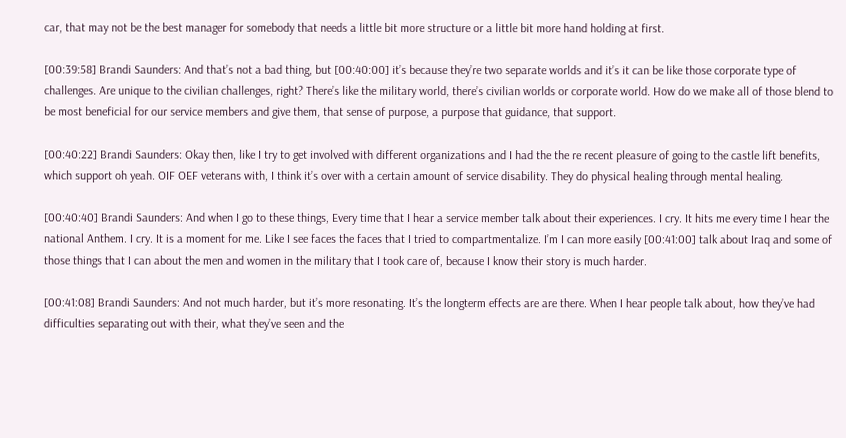car, that may not be the best manager for somebody that needs a little bit more structure or a little bit more hand holding at first.

[00:39:58] Brandi Saunders: And that’s not a bad thing, but [00:40:00] it’s because they’re two separate worlds and it’s it can be like those corporate type of challenges. Are unique to the civilian challenges, right? There’s like the military world, there’s civilian worlds or corporate world. How do we make all of those blend to be most beneficial for our service members and give them, that sense of purpose, a purpose that guidance, that support.

[00:40:22] Brandi Saunders: Okay then, like I try to get involved with different organizations and I had the the re recent pleasure of going to the castle lift benefits, which support oh yeah. OIF OEF veterans with, I think it’s over with a certain amount of service disability. They do physical healing through mental healing.

[00:40:40] Brandi Saunders: And when I go to these things, Every time that I hear a service member talk about their experiences. I cry. It hits me every time I hear the national Anthem. I cry. It is a moment for me. Like I see faces the faces that I tried to compartmentalize. I’m I can more easily [00:41:00] talk about Iraq and some of those things that I can about the men and women in the military that I took care of, because I know their story is much harder.

[00:41:08] Brandi Saunders: And not much harder, but it’s more resonating. It’s the longterm effects are are there. When I hear people talk about, how they’ve had difficulties separating out with their, what they’ve seen and the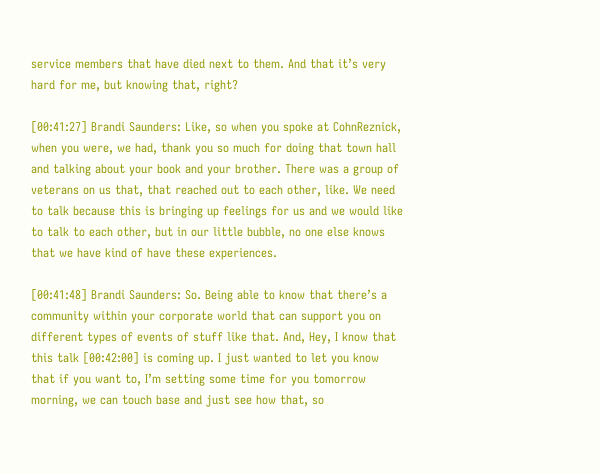service members that have died next to them. And that it’s very hard for me, but knowing that, right?

[00:41:27] Brandi Saunders: Like, so when you spoke at CohnReznick, when you were, we had, thank you so much for doing that town hall and talking about your book and your brother. There was a group of veterans on us that, that reached out to each other, like. We need to talk because this is bringing up feelings for us and we would like to talk to each other, but in our little bubble, no one else knows that we have kind of have these experiences.

[00:41:48] Brandi Saunders: So. Being able to know that there’s a community within your corporate world that can support you on different types of events of stuff like that. And, Hey, I know that this talk [00:42:00] is coming up. I just wanted to let you know that if you want to, I’m setting some time for you tomorrow morning, we can touch base and just see how that, so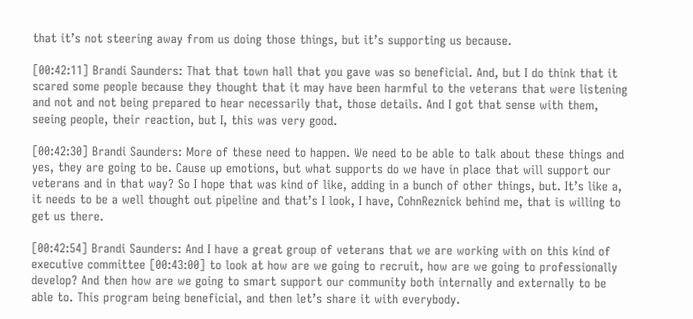that it’s not steering away from us doing those things, but it’s supporting us because.

[00:42:11] Brandi Saunders: That that town hall that you gave was so beneficial. And, but I do think that it scared some people because they thought that it may have been harmful to the veterans that were listening and not and not being prepared to hear necessarily that, those details. And I got that sense with them, seeing people, their reaction, but I, this was very good.

[00:42:30] Brandi Saunders: More of these need to happen. We need to be able to talk about these things and yes, they are going to be. Cause up emotions, but what supports do we have in place that will support our veterans and in that way? So I hope that was kind of like, adding in a bunch of other things, but. It’s like a, it needs to be a well thought out pipeline and that’s I look, I have, CohnReznick behind me, that is willing to get us there.

[00:42:54] Brandi Saunders: And I have a great group of veterans that we are working with on this kind of executive committee [00:43:00] to look at how are we going to recruit, how are we going to professionally develop? And then how are we going to smart support our community both internally and externally to be able to. This program being beneficial, and then let’s share it with everybody.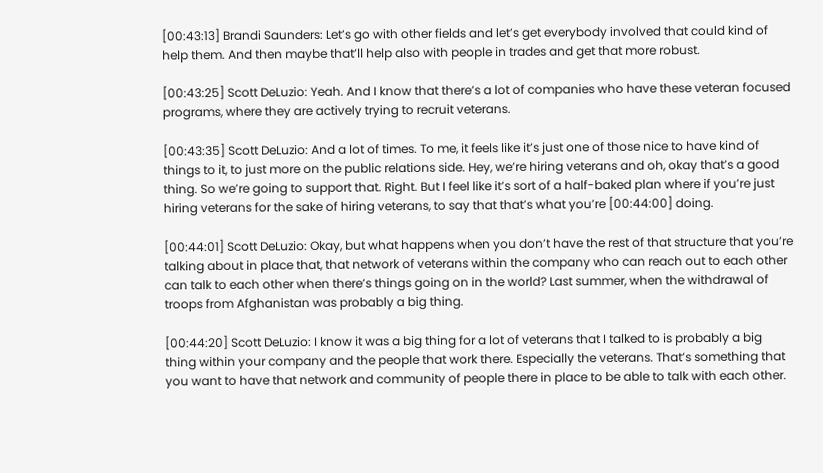[00:43:13] Brandi Saunders: Let’s go with other fields and let’s get everybody involved that could kind of help them. And then maybe that’ll help also with people in trades and get that more robust.

[00:43:25] Scott DeLuzio: Yeah. And I know that there’s a lot of companies who have these veteran focused programs, where they are actively trying to recruit veterans.

[00:43:35] Scott DeLuzio: And a lot of times. To me, it feels like it’s just one of those nice to have kind of things to it, to just more on the public relations side. Hey, we’re hiring veterans and oh, okay that’s a good thing. So we’re going to support that. Right. But I feel like it’s sort of a half-baked plan where if you’re just hiring veterans for the sake of hiring veterans, to say that that’s what you’re [00:44:00] doing.

[00:44:01] Scott DeLuzio: Okay, but what happens when you don’t have the rest of that structure that you’re talking about in place that, that network of veterans within the company who can reach out to each other can talk to each other when there’s things going on in the world? Last summer, when the withdrawal of troops from Afghanistan was probably a big thing.

[00:44:20] Scott DeLuzio: I know it was a big thing for a lot of veterans that I talked to is probably a big thing within your company and the people that work there. Especially the veterans. That’s something that you want to have that network and community of people there in place to be able to talk with each other.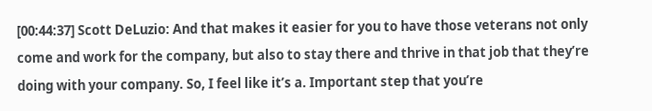[00:44:37] Scott DeLuzio: And that makes it easier for you to have those veterans not only come and work for the company, but also to stay there and thrive in that job that they’re doing with your company. So, I feel like it’s a. Important step that you’re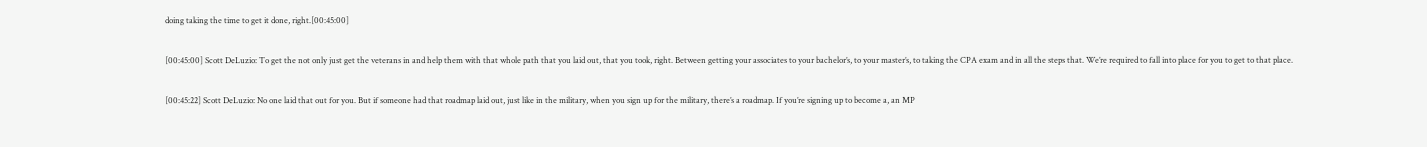doing taking the time to get it done, right.[00:45:00]

[00:45:00] Scott DeLuzio: To get the not only just get the veterans in and help them with that whole path that you laid out, that you took, right. Between getting your associates to your bachelor’s, to your master’s, to taking the CPA exam and in all the steps that. We’re required to fall into place for you to get to that place.

[00:45:22] Scott DeLuzio: No one laid that out for you. But if someone had that roadmap laid out, just like in the military, when you sign up for the military, there’s a roadmap. If you’re signing up to become a, an MP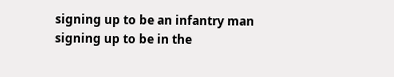signing up to be an infantry man signing up to be in the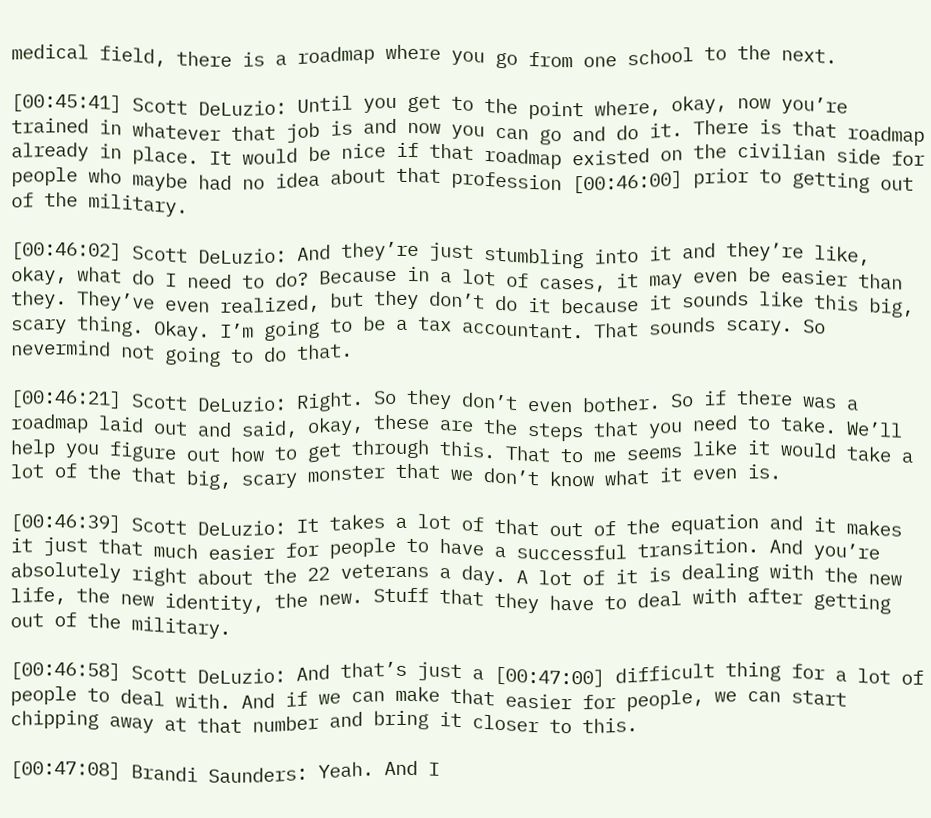medical field, there is a roadmap where you go from one school to the next.

[00:45:41] Scott DeLuzio: Until you get to the point where, okay, now you’re trained in whatever that job is and now you can go and do it. There is that roadmap already in place. It would be nice if that roadmap existed on the civilian side for people who maybe had no idea about that profession [00:46:00] prior to getting out of the military.

[00:46:02] Scott DeLuzio: And they’re just stumbling into it and they’re like, okay, what do I need to do? Because in a lot of cases, it may even be easier than they. They’ve even realized, but they don’t do it because it sounds like this big, scary thing. Okay. I’m going to be a tax accountant. That sounds scary. So nevermind not going to do that.

[00:46:21] Scott DeLuzio: Right. So they don’t even bother. So if there was a roadmap laid out and said, okay, these are the steps that you need to take. We’ll help you figure out how to get through this. That to me seems like it would take a lot of the that big, scary monster that we don’t know what it even is.

[00:46:39] Scott DeLuzio: It takes a lot of that out of the equation and it makes it just that much easier for people to have a successful transition. And you’re absolutely right about the 22 veterans a day. A lot of it is dealing with the new life, the new identity, the new. Stuff that they have to deal with after getting out of the military.

[00:46:58] Scott DeLuzio: And that’s just a [00:47:00] difficult thing for a lot of people to deal with. And if we can make that easier for people, we can start chipping away at that number and bring it closer to this.

[00:47:08] Brandi Saunders: Yeah. And I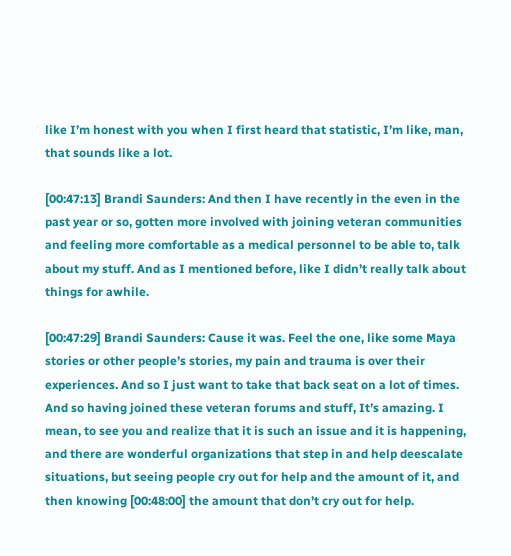like I’m honest with you when I first heard that statistic, I’m like, man, that sounds like a lot.

[00:47:13] Brandi Saunders: And then I have recently in the even in the past year or so, gotten more involved with joining veteran communities and feeling more comfortable as a medical personnel to be able to, talk about my stuff. And as I mentioned before, like I didn’t really talk about things for awhile.

[00:47:29] Brandi Saunders: Cause it was. Feel the one, like some Maya stories or other people’s stories, my pain and trauma is over their experiences. And so I just want to take that back seat on a lot of times. And so having joined these veteran forums and stuff, It’s amazing. I mean, to see you and realize that it is such an issue and it is happening, and there are wonderful organizations that step in and help deescalate situations, but seeing people cry out for help and the amount of it, and then knowing [00:48:00] the amount that don’t cry out for help.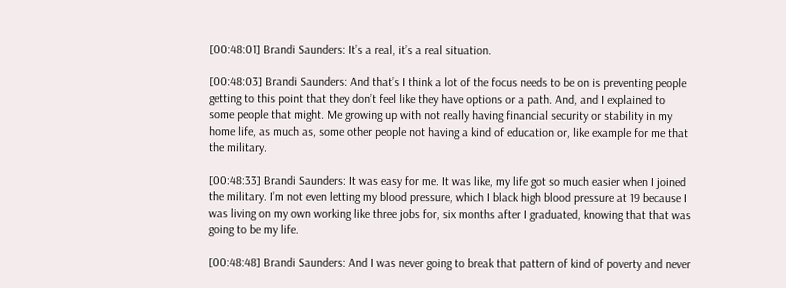[00:48:01] Brandi Saunders: It’s a real, it’s a real situation.

[00:48:03] Brandi Saunders: And that’s I think a lot of the focus needs to be on is preventing people getting to this point that they don’t feel like they have options or a path. And, and I explained to some people that might. Me growing up with not really having financial security or stability in my home life, as much as, some other people not having a kind of education or, like example for me that the military.

[00:48:33] Brandi Saunders: It was easy for me. It was like, my life got so much easier when I joined the military. I’m not even letting my blood pressure, which I black high blood pressure at 19 because I was living on my own working like three jobs for, six months after I graduated, knowing that that was going to be my life.

[00:48:48] Brandi Saunders: And I was never going to break that pattern of kind of poverty and never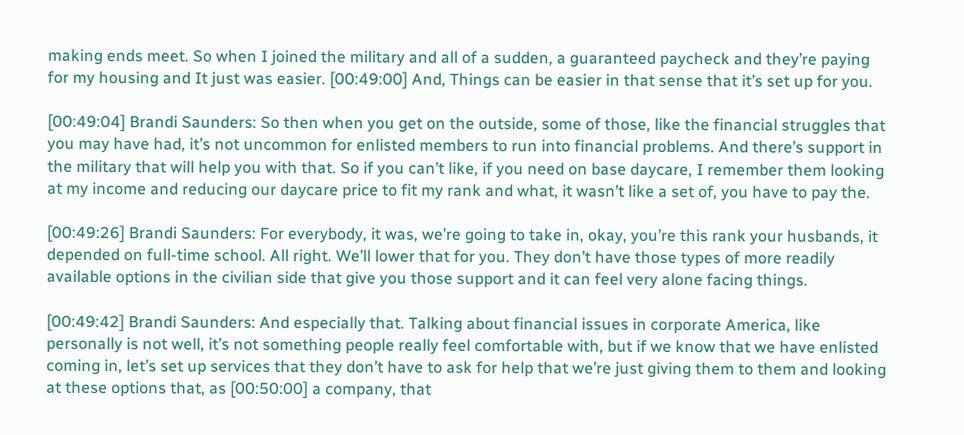making ends meet. So when I joined the military and all of a sudden, a guaranteed paycheck and they’re paying for my housing and It just was easier. [00:49:00] And, Things can be easier in that sense that it’s set up for you.

[00:49:04] Brandi Saunders: So then when you get on the outside, some of those, like the financial struggles that you may have had, it’s not uncommon for enlisted members to run into financial problems. And there’s support in the military that will help you with that. So if you can’t like, if you need on base daycare, I remember them looking at my income and reducing our daycare price to fit my rank and what, it wasn’t like a set of, you have to pay the.

[00:49:26] Brandi Saunders: For everybody, it was, we’re going to take in, okay, you’re this rank your husbands, it depended on full-time school. All right. We’ll lower that for you. They don’t have those types of more readily available options in the civilian side that give you those support and it can feel very alone facing things.

[00:49:42] Brandi Saunders: And especially that. Talking about financial issues in corporate America, like personally is not well, it’s not something people really feel comfortable with, but if we know that we have enlisted coming in, let’s set up services that they don’t have to ask for help that we’re just giving them to them and looking at these options that, as [00:50:00] a company, that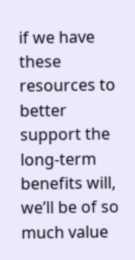if we have these resources to better support the long-term benefits will, we’ll be of so much value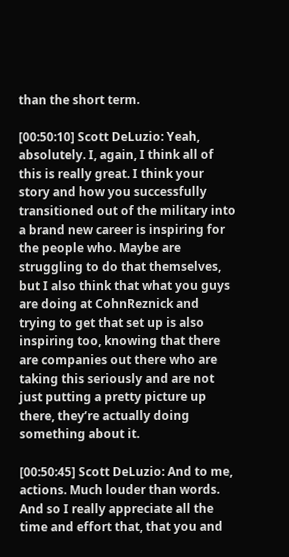than the short term.

[00:50:10] Scott DeLuzio: Yeah, absolutely. I, again, I think all of this is really great. I think your story and how you successfully transitioned out of the military into a brand new career is inspiring for the people who. Maybe are struggling to do that themselves, but I also think that what you guys are doing at CohnReznick and trying to get that set up is also inspiring too, knowing that there are companies out there who are taking this seriously and are not just putting a pretty picture up there, they’re actually doing something about it.

[00:50:45] Scott DeLuzio: And to me, actions. Much louder than words. And so I really appreciate all the time and effort that, that you and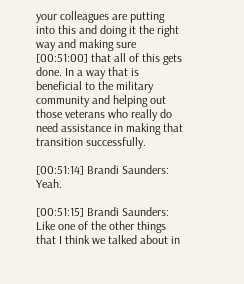your colleagues are putting into this and doing it the right way and making sure [00:51:00] that all of this gets done. In a way that is beneficial to the military community and helping out those veterans who really do need assistance in making that transition successfully.

[00:51:14] Brandi Saunders: Yeah.

[00:51:15] Brandi Saunders: Like one of the other things that I think we talked about in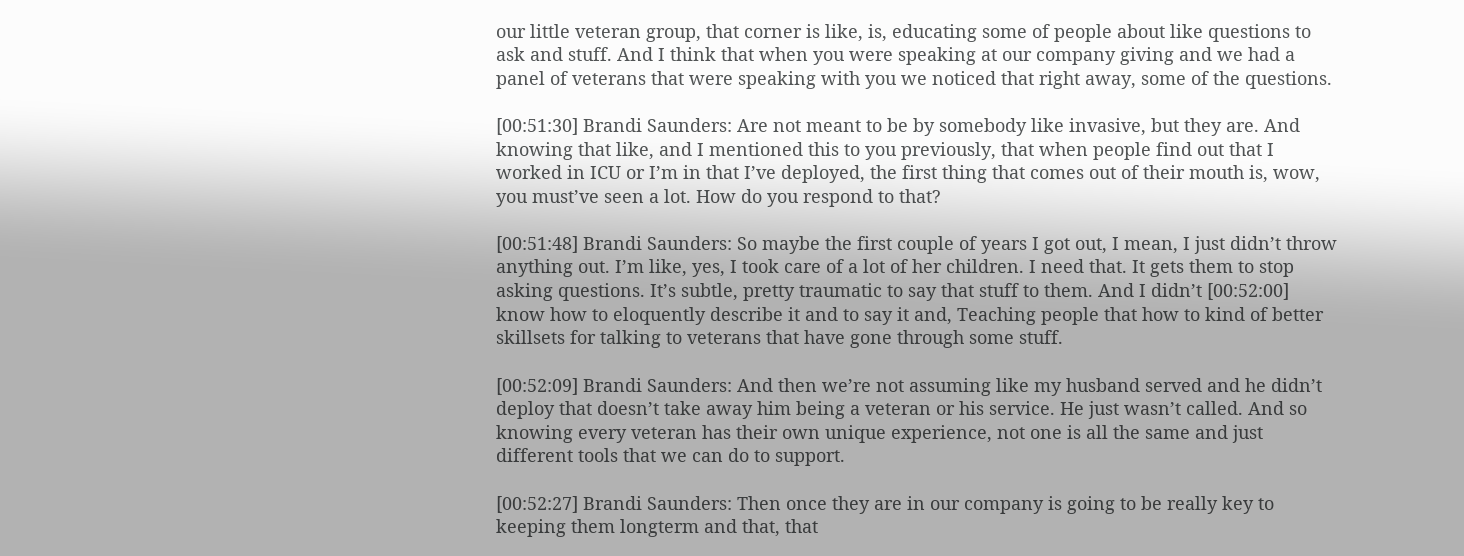our little veteran group, that corner is like, is, educating some of people about like questions to ask and stuff. And I think that when you were speaking at our company giving and we had a panel of veterans that were speaking with you we noticed that right away, some of the questions.

[00:51:30] Brandi Saunders: Are not meant to be by somebody like invasive, but they are. And knowing that like, and I mentioned this to you previously, that when people find out that I worked in ICU or I’m in that I’ve deployed, the first thing that comes out of their mouth is, wow, you must’ve seen a lot. How do you respond to that?

[00:51:48] Brandi Saunders: So maybe the first couple of years I got out, I mean, I just didn’t throw anything out. I’m like, yes, I took care of a lot of her children. I need that. It gets them to stop asking questions. It’s subtle, pretty traumatic to say that stuff to them. And I didn’t [00:52:00] know how to eloquently describe it and to say it and, Teaching people that how to kind of better skillsets for talking to veterans that have gone through some stuff.

[00:52:09] Brandi Saunders: And then we’re not assuming like my husband served and he didn’t deploy that doesn’t take away him being a veteran or his service. He just wasn’t called. And so knowing every veteran has their own unique experience, not one is all the same and just different tools that we can do to support.

[00:52:27] Brandi Saunders: Then once they are in our company is going to be really key to keeping them longterm and that, that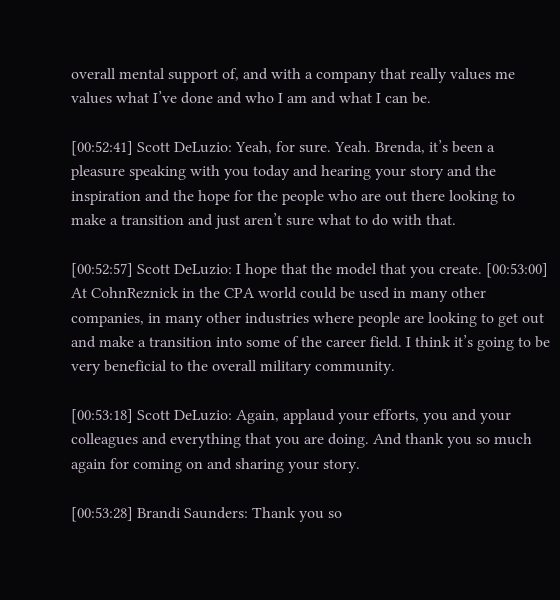overall mental support of, and with a company that really values me values what I’ve done and who I am and what I can be.

[00:52:41] Scott DeLuzio: Yeah, for sure. Yeah. Brenda, it’s been a pleasure speaking with you today and hearing your story and the inspiration and the hope for the people who are out there looking to make a transition and just aren’t sure what to do with that.

[00:52:57] Scott DeLuzio: I hope that the model that you create. [00:53:00] At CohnReznick in the CPA world could be used in many other companies, in many other industries where people are looking to get out and make a transition into some of the career field. I think it’s going to be very beneficial to the overall military community.

[00:53:18] Scott DeLuzio: Again, applaud your efforts, you and your colleagues and everything that you are doing. And thank you so much again for coming on and sharing your story.

[00:53:28] Brandi Saunders: Thank you so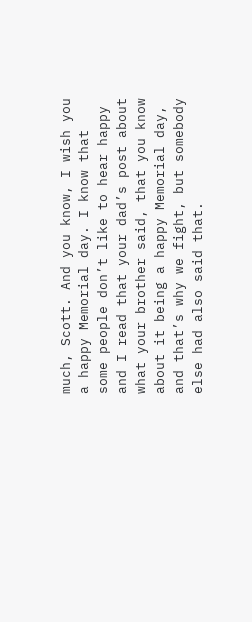much, Scott. And you know, I wish you a happy Memorial day. I know that some people don’t like to hear happy and I read that your dad’s post about what your brother said, that you know about it being a happy Memorial day, and that’s why we fight, but somebody else had also said that.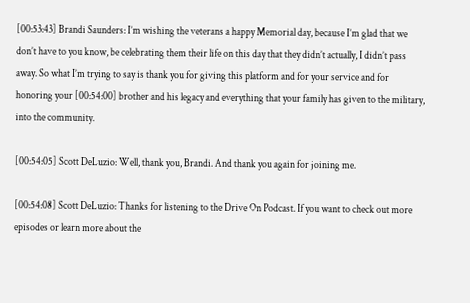[00:53:43] Brandi Saunders: I’m wishing the veterans a happy Memorial day, because I’m glad that we don’t have to you know, be celebrating them their life on this day that they didn’t actually, I didn’t pass away. So what I’m trying to say is thank you for giving this platform and for your service and for honoring your [00:54:00] brother and his legacy and everything that your family has given to the military, into the community.

[00:54:05] Scott DeLuzio: Well, thank you, Brandi. And thank you again for joining me.

[00:54:08] Scott DeLuzio: Thanks for listening to the Drive On Podcast. If you want to check out more episodes or learn more about the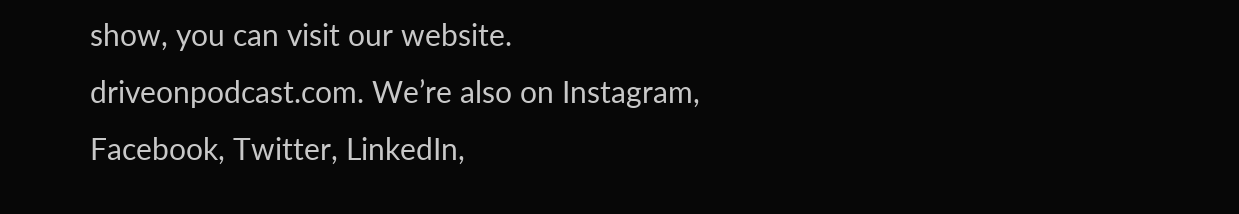show, you can visit our website. driveonpodcast.com. We’re also on Instagram, Facebook, Twitter, LinkedIn,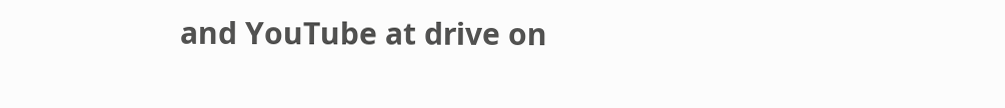and YouTube at drive on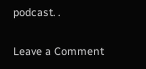podcast. .

Leave a Comment